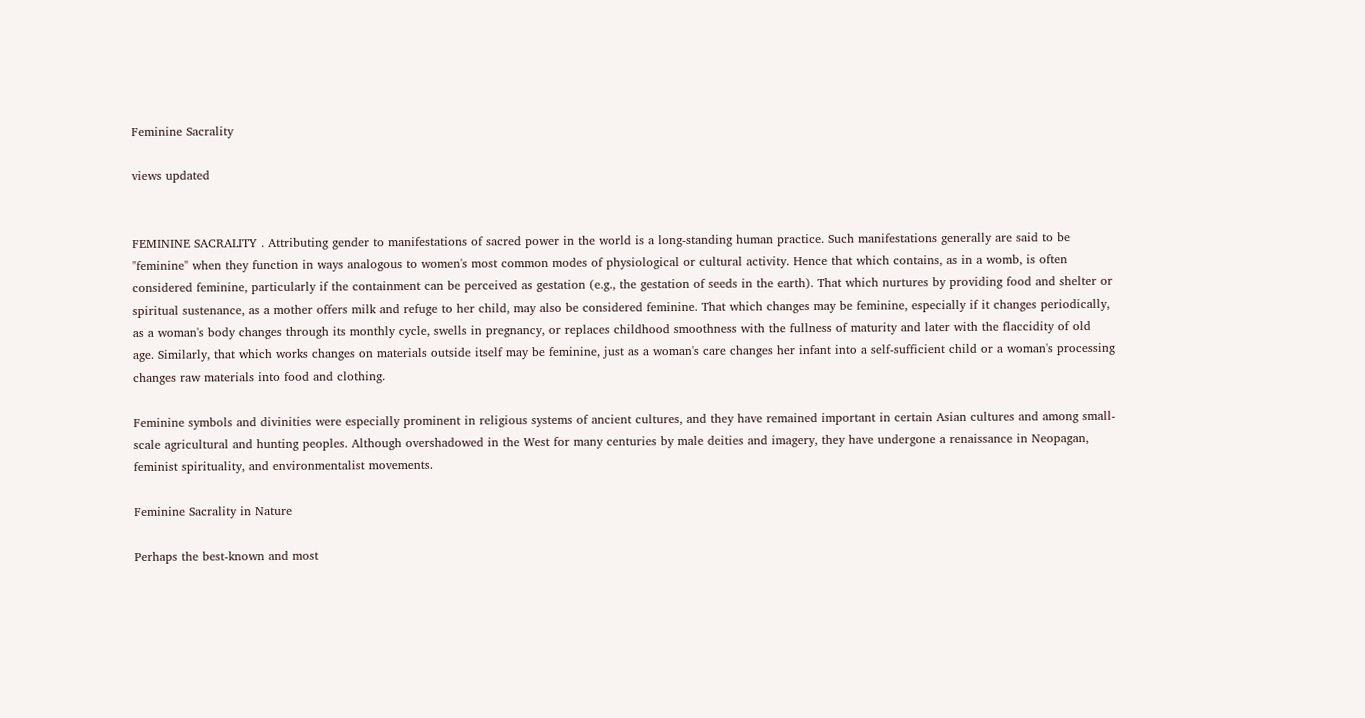Feminine Sacrality

views updated


FEMININE SACRALITY . Attributing gender to manifestations of sacred power in the world is a long-standing human practice. Such manifestations generally are said to be "feminine" when they function in ways analogous to women's most common modes of physiological or cultural activity. Hence that which contains, as in a womb, is often considered feminine, particularly if the containment can be perceived as gestation (e.g., the gestation of seeds in the earth). That which nurtures by providing food and shelter or spiritual sustenance, as a mother offers milk and refuge to her child, may also be considered feminine. That which changes may be feminine, especially if it changes periodically, as a woman's body changes through its monthly cycle, swells in pregnancy, or replaces childhood smoothness with the fullness of maturity and later with the flaccidity of old age. Similarly, that which works changes on materials outside itself may be feminine, just as a woman's care changes her infant into a self-sufficient child or a woman's processing changes raw materials into food and clothing.

Feminine symbols and divinities were especially prominent in religious systems of ancient cultures, and they have remained important in certain Asian cultures and among small-scale agricultural and hunting peoples. Although overshadowed in the West for many centuries by male deities and imagery, they have undergone a renaissance in Neopagan, feminist spirituality, and environmentalist movements.

Feminine Sacrality in Nature

Perhaps the best-known and most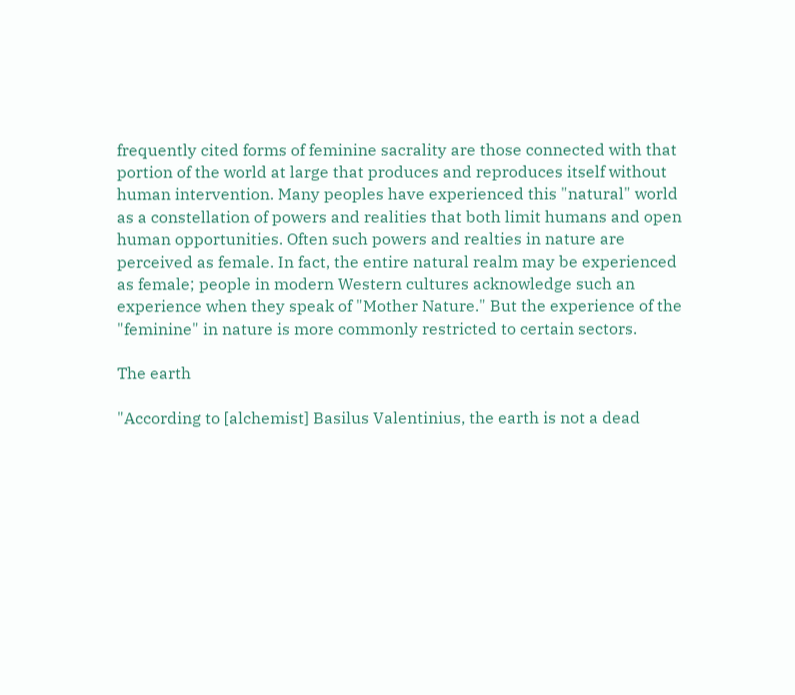frequently cited forms of feminine sacrality are those connected with that portion of the world at large that produces and reproduces itself without human intervention. Many peoples have experienced this "natural" world as a constellation of powers and realities that both limit humans and open human opportunities. Often such powers and realties in nature are perceived as female. In fact, the entire natural realm may be experienced as female; people in modern Western cultures acknowledge such an experience when they speak of "Mother Nature." But the experience of the "feminine" in nature is more commonly restricted to certain sectors.

The earth

"According to [alchemist] Basilus Valentinius, the earth is not a dead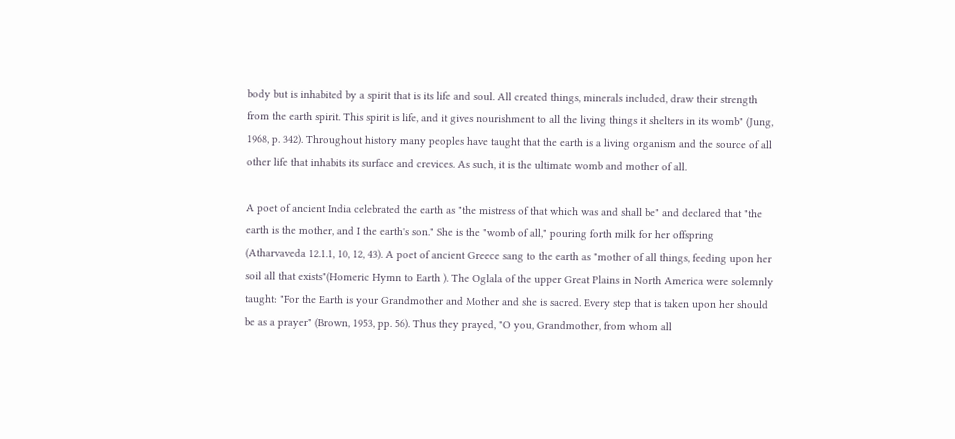body but is inhabited by a spirit that is its life and soul. All created things, minerals included, draw their strength from the earth spirit. This spirit is life, and it gives nourishment to all the living things it shelters in its womb" (Jung, 1968, p. 342). Throughout history many peoples have taught that the earth is a living organism and the source of all other life that inhabits its surface and crevices. As such, it is the ultimate womb and mother of all.

A poet of ancient India celebrated the earth as "the mistress of that which was and shall be" and declared that "the earth is the mother, and I the earth's son." She is the "womb of all," pouring forth milk for her offspring (Atharvaveda 12.1.1, 10, 12, 43). A poet of ancient Greece sang to the earth as "mother of all things, feeding upon her soil all that exists"(Homeric Hymn to Earth ). The Oglala of the upper Great Plains in North America were solemnly taught: "For the Earth is your Grandmother and Mother and she is sacred. Every step that is taken upon her should be as a prayer" (Brown, 1953, pp. 56). Thus they prayed, "O you, Grandmother, from whom all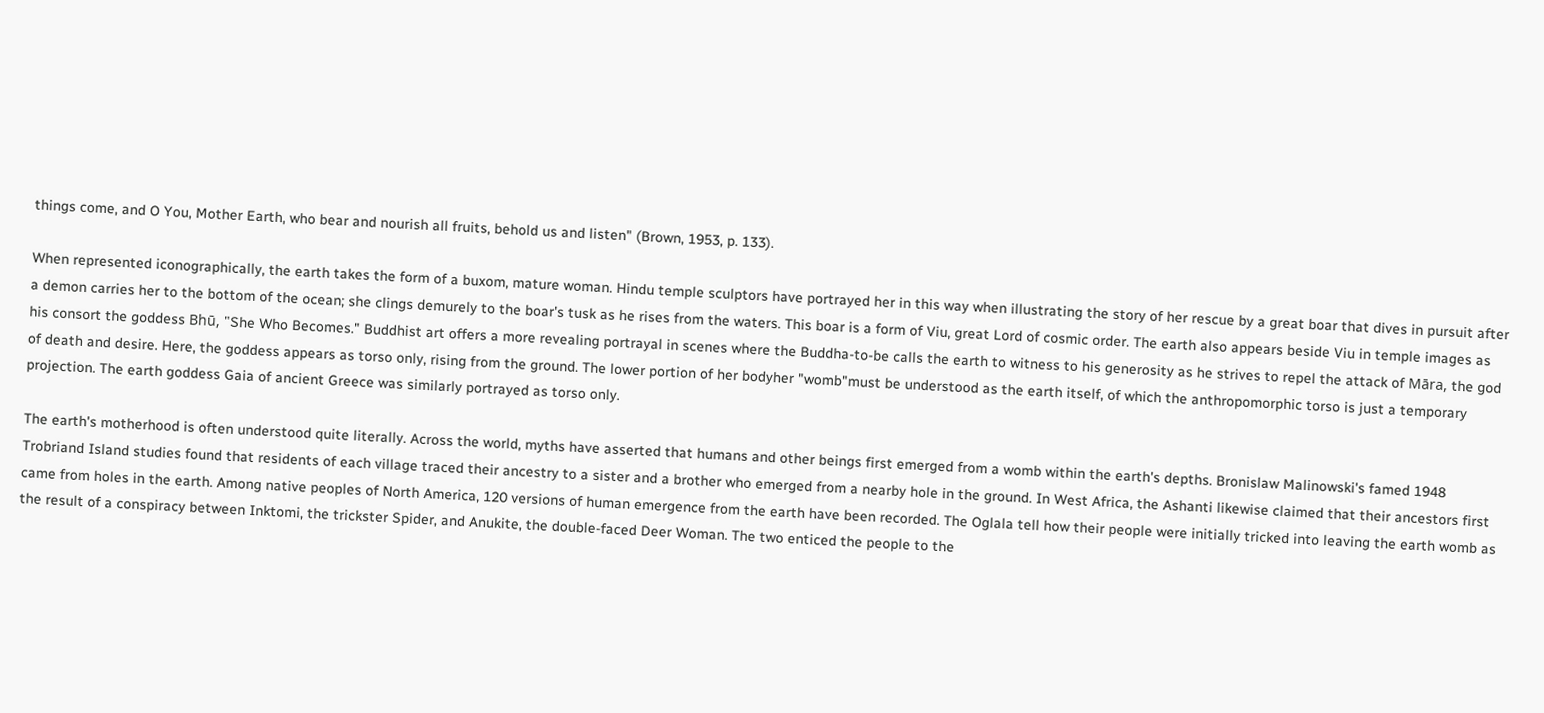things come, and O You, Mother Earth, who bear and nourish all fruits, behold us and listen" (Brown, 1953, p. 133).

When represented iconographically, the earth takes the form of a buxom, mature woman. Hindu temple sculptors have portrayed her in this way when illustrating the story of her rescue by a great boar that dives in pursuit after a demon carries her to the bottom of the ocean; she clings demurely to the boar's tusk as he rises from the waters. This boar is a form of Viu, great Lord of cosmic order. The earth also appears beside Viu in temple images as his consort the goddess Bhū, "She Who Becomes." Buddhist art offers a more revealing portrayal in scenes where the Buddha-to-be calls the earth to witness to his generosity as he strives to repel the attack of Māra, the god of death and desire. Here, the goddess appears as torso only, rising from the ground. The lower portion of her bodyher "womb"must be understood as the earth itself, of which the anthropomorphic torso is just a temporary projection. The earth goddess Gaia of ancient Greece was similarly portrayed as torso only.

The earth's motherhood is often understood quite literally. Across the world, myths have asserted that humans and other beings first emerged from a womb within the earth's depths. Bronislaw Malinowski's famed 1948 Trobriand Island studies found that residents of each village traced their ancestry to a sister and a brother who emerged from a nearby hole in the ground. In West Africa, the Ashanti likewise claimed that their ancestors first came from holes in the earth. Among native peoples of North America, 120 versions of human emergence from the earth have been recorded. The Oglala tell how their people were initially tricked into leaving the earth womb as the result of a conspiracy between Inktomi, the trickster Spider, and Anukite, the double-faced Deer Woman. The two enticed the people to the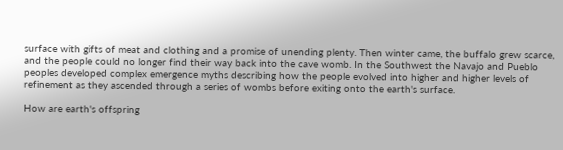surface with gifts of meat and clothing and a promise of unending plenty. Then winter came, the buffalo grew scarce, and the people could no longer find their way back into the cave womb. In the Southwest the Navajo and Pueblo peoples developed complex emergence myths describing how the people evolved into higher and higher levels of refinement as they ascended through a series of wombs before exiting onto the earth's surface.

How are earth's offspring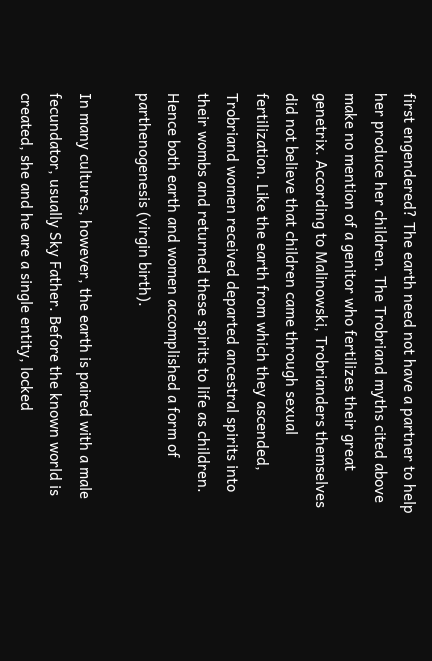first engendered? The earth need not have a partner to help her produce her children. The Trobriand myths cited above make no mention of a genitor who fertilizes their great genetrix. According to Malinowski, Trobrianders themselves did not believe that children came through sexual fertilization. Like the earth from which they ascended, Trobriand women received departed ancestral spirits into their wombs and returned these spirits to life as children. Hence both earth and women accomplished a form of parthenogenesis (virgin birth).

In many cultures, however, the earth is paired with a male fecundator, usually Sky Father. Before the known world is created, she and he are a single entity, locked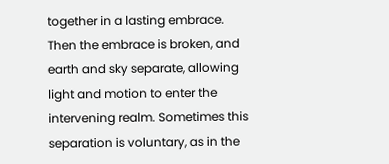together in a lasting embrace. Then the embrace is broken, and earth and sky separate, allowing light and motion to enter the intervening realm. Sometimes this separation is voluntary, as in the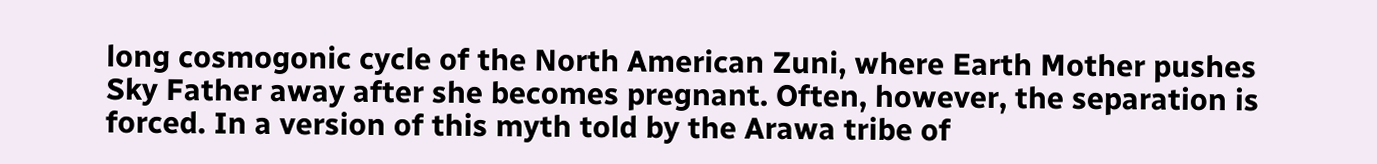long cosmogonic cycle of the North American Zuni, where Earth Mother pushes Sky Father away after she becomes pregnant. Often, however, the separation is forced. In a version of this myth told by the Arawa tribe of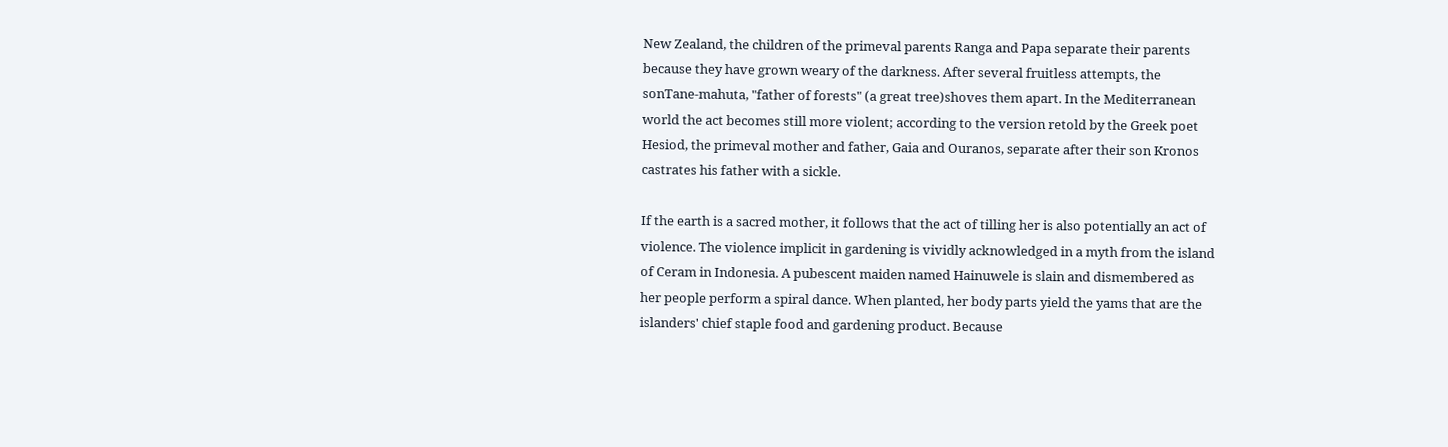New Zealand, the children of the primeval parents Ranga and Papa separate their parents because they have grown weary of the darkness. After several fruitless attempts, the sonTane-mahuta, "father of forests" (a great tree)shoves them apart. In the Mediterranean world the act becomes still more violent; according to the version retold by the Greek poet Hesiod, the primeval mother and father, Gaia and Ouranos, separate after their son Kronos castrates his father with a sickle.

If the earth is a sacred mother, it follows that the act of tilling her is also potentially an act of violence. The violence implicit in gardening is vividly acknowledged in a myth from the island of Ceram in Indonesia. A pubescent maiden named Hainuwele is slain and dismembered as her people perform a spiral dance. When planted, her body parts yield the yams that are the islanders' chief staple food and gardening product. Because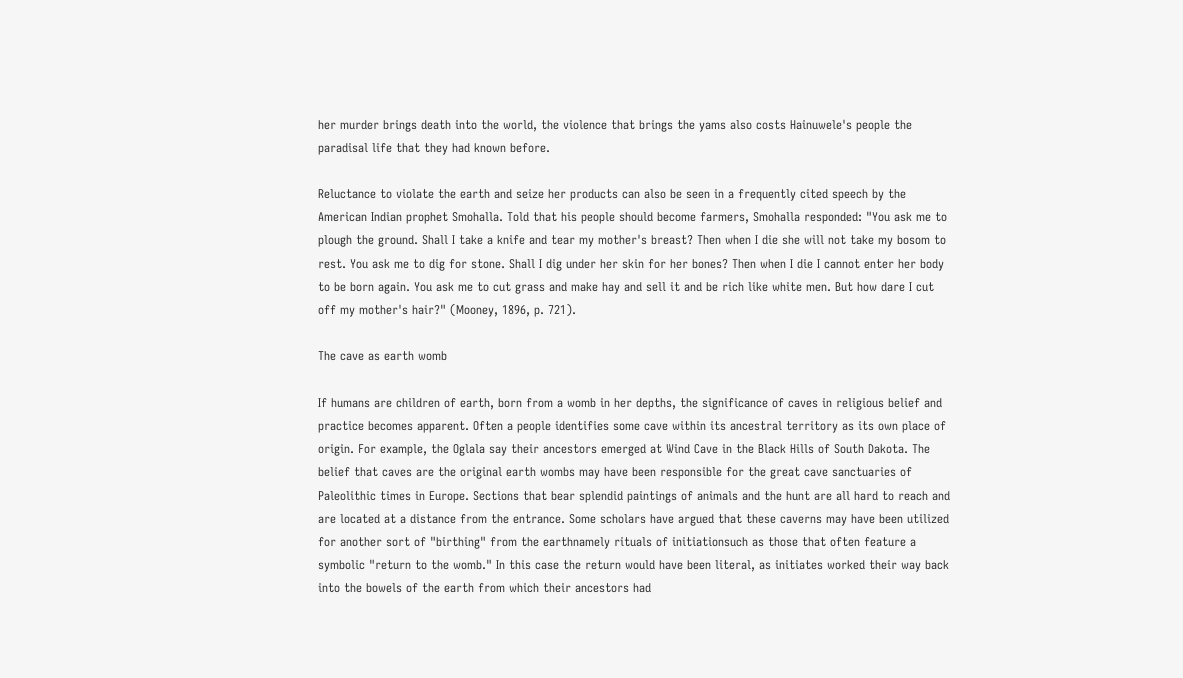her murder brings death into the world, the violence that brings the yams also costs Hainuwele's people the paradisal life that they had known before.

Reluctance to violate the earth and seize her products can also be seen in a frequently cited speech by the American Indian prophet Smohalla. Told that his people should become farmers, Smohalla responded: "You ask me to plough the ground. Shall I take a knife and tear my mother's breast? Then when I die she will not take my bosom to rest. You ask me to dig for stone. Shall I dig under her skin for her bones? Then when I die I cannot enter her body to be born again. You ask me to cut grass and make hay and sell it and be rich like white men. But how dare I cut off my mother's hair?" (Mooney, 1896, p. 721).

The cave as earth womb

If humans are children of earth, born from a womb in her depths, the significance of caves in religious belief and practice becomes apparent. Often a people identifies some cave within its ancestral territory as its own place of origin. For example, the Oglala say their ancestors emerged at Wind Cave in the Black Hills of South Dakota. The belief that caves are the original earth wombs may have been responsible for the great cave sanctuaries of Paleolithic times in Europe. Sections that bear splendid paintings of animals and the hunt are all hard to reach and are located at a distance from the entrance. Some scholars have argued that these caverns may have been utilized for another sort of "birthing" from the earthnamely rituals of initiationsuch as those that often feature a symbolic "return to the womb." In this case the return would have been literal, as initiates worked their way back into the bowels of the earth from which their ancestors had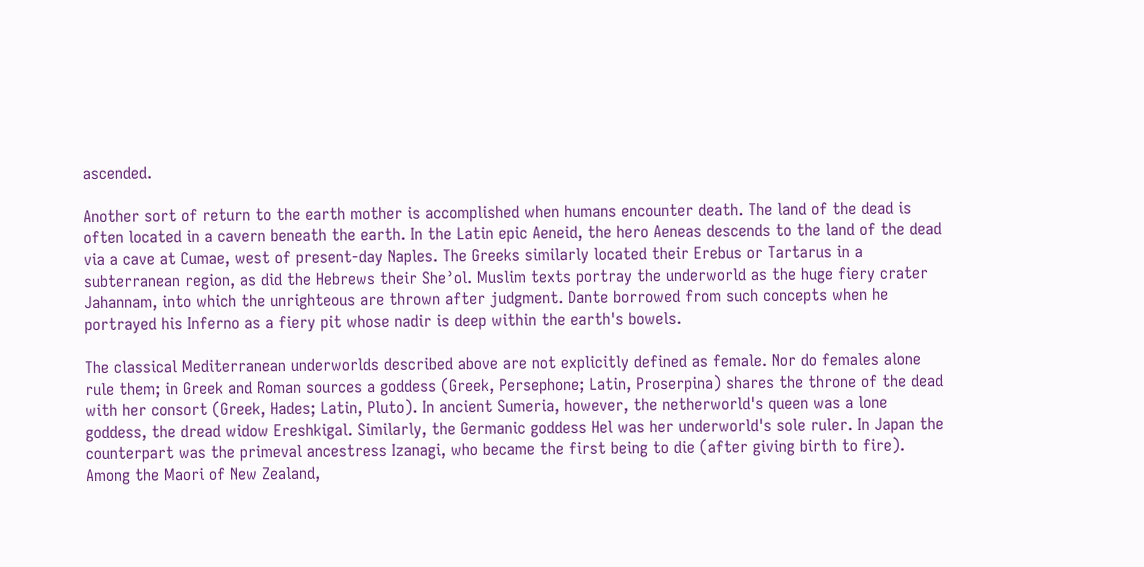ascended.

Another sort of return to the earth mother is accomplished when humans encounter death. The land of the dead is often located in a cavern beneath the earth. In the Latin epic Aeneid, the hero Aeneas descends to the land of the dead via a cave at Cumae, west of present-day Naples. The Greeks similarly located their Erebus or Tartarus in a subterranean region, as did the Hebrews their Sheʾol. Muslim texts portray the underworld as the huge fiery crater Jahannam, into which the unrighteous are thrown after judgment. Dante borrowed from such concepts when he portrayed his Inferno as a fiery pit whose nadir is deep within the earth's bowels.

The classical Mediterranean underworlds described above are not explicitly defined as female. Nor do females alone rule them; in Greek and Roman sources a goddess (Greek, Persephone; Latin, Proserpina) shares the throne of the dead with her consort (Greek, Hades; Latin, Pluto). In ancient Sumeria, however, the netherworld's queen was a lone goddess, the dread widow Ereshkigal. Similarly, the Germanic goddess Hel was her underworld's sole ruler. In Japan the counterpart was the primeval ancestress Izanagi, who became the first being to die (after giving birth to fire). Among the Maori of New Zealand,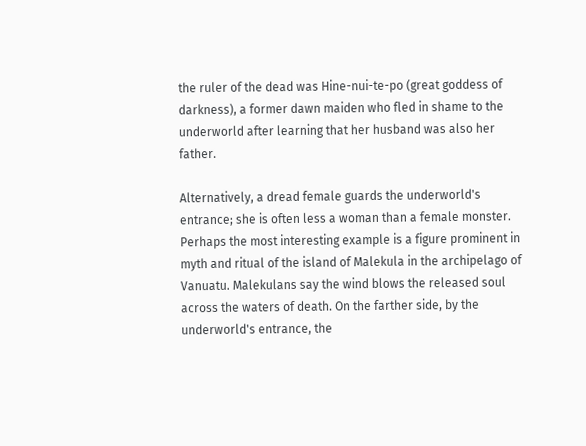the ruler of the dead was Hine-nui-te-po (great goddess of darkness), a former dawn maiden who fled in shame to the underworld after learning that her husband was also her father.

Alternatively, a dread female guards the underworld's entrance; she is often less a woman than a female monster. Perhaps the most interesting example is a figure prominent in myth and ritual of the island of Malekula in the archipelago of Vanuatu. Malekulans say the wind blows the released soul across the waters of death. On the farther side, by the underworld's entrance, the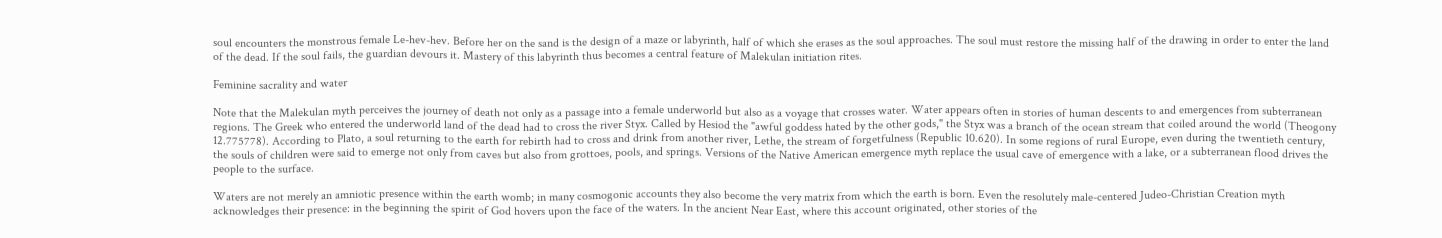soul encounters the monstrous female Le-hev-hev. Before her on the sand is the design of a maze or labyrinth, half of which she erases as the soul approaches. The soul must restore the missing half of the drawing in order to enter the land of the dead. If the soul fails, the guardian devours it. Mastery of this labyrinth thus becomes a central feature of Malekulan initiation rites.

Feminine sacrality and water

Note that the Malekulan myth perceives the journey of death not only as a passage into a female underworld but also as a voyage that crosses water. Water appears often in stories of human descents to and emergences from subterranean regions. The Greek who entered the underworld land of the dead had to cross the river Styx. Called by Hesiod the "awful goddess hated by the other gods," the Styx was a branch of the ocean stream that coiled around the world (Theogony 12.775778). According to Plato, a soul returning to the earth for rebirth had to cross and drink from another river, Lethe, the stream of forgetfulness (Republic 10.620). In some regions of rural Europe, even during the twentieth century, the souls of children were said to emerge not only from caves but also from grottoes, pools, and springs. Versions of the Native American emergence myth replace the usual cave of emergence with a lake, or a subterranean flood drives the people to the surface.

Waters are not merely an amniotic presence within the earth womb; in many cosmogonic accounts they also become the very matrix from which the earth is born. Even the resolutely male-centered Judeo-Christian Creation myth acknowledges their presence: in the beginning the spirit of God hovers upon the face of the waters. In the ancient Near East, where this account originated, other stories of the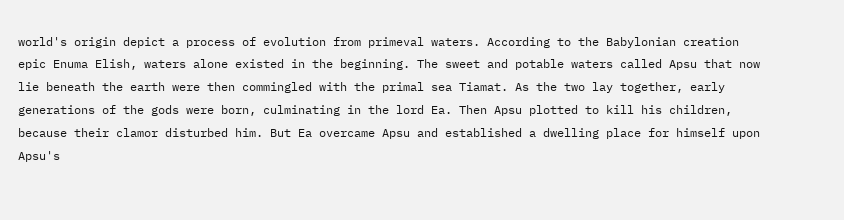world's origin depict a process of evolution from primeval waters. According to the Babylonian creation epic Enuma Elish, waters alone existed in the beginning. The sweet and potable waters called Apsu that now lie beneath the earth were then commingled with the primal sea Tiamat. As the two lay together, early generations of the gods were born, culminating in the lord Ea. Then Apsu plotted to kill his children, because their clamor disturbed him. But Ea overcame Apsu and established a dwelling place for himself upon Apsu's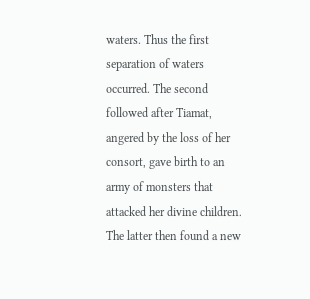waters. Thus the first separation of waters occurred. The second followed after Tiamat, angered by the loss of her consort, gave birth to an army of monsters that attacked her divine children. The latter then found a new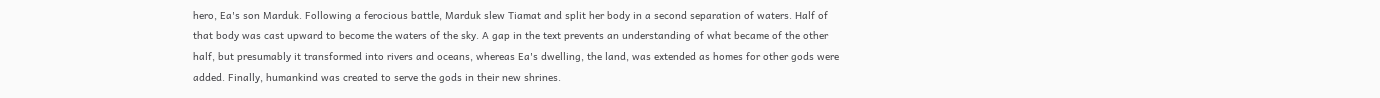hero, Ea's son Marduk. Following a ferocious battle, Marduk slew Tiamat and split her body in a second separation of waters. Half of that body was cast upward to become the waters of the sky. A gap in the text prevents an understanding of what became of the other half, but presumably it transformed into rivers and oceans, whereas Ea's dwelling, the land, was extended as homes for other gods were added. Finally, humankind was created to serve the gods in their new shrines.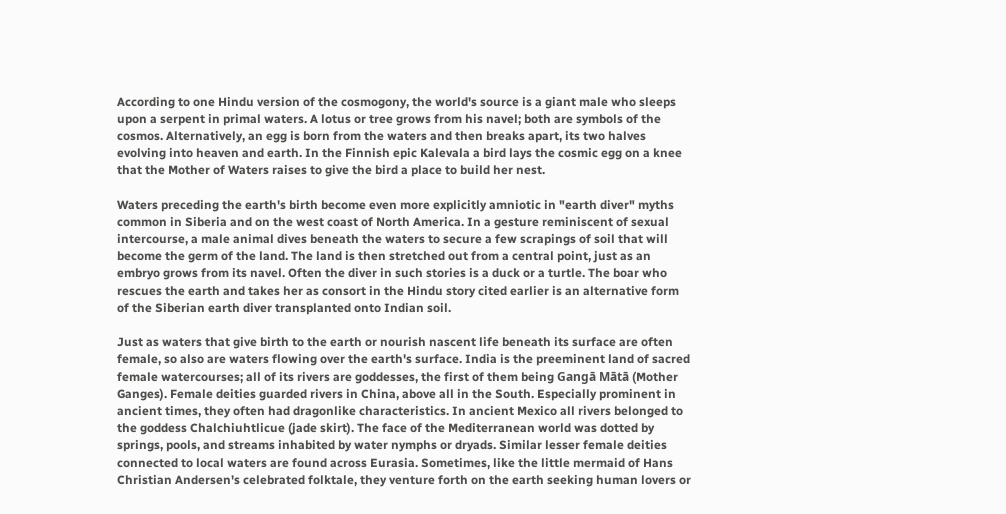According to one Hindu version of the cosmogony, the world's source is a giant male who sleeps upon a serpent in primal waters. A lotus or tree grows from his navel; both are symbols of the cosmos. Alternatively, an egg is born from the waters and then breaks apart, its two halves evolving into heaven and earth. In the Finnish epic Kalevala a bird lays the cosmic egg on a knee that the Mother of Waters raises to give the bird a place to build her nest.

Waters preceding the earth's birth become even more explicitly amniotic in "earth diver" myths common in Siberia and on the west coast of North America. In a gesture reminiscent of sexual intercourse, a male animal dives beneath the waters to secure a few scrapings of soil that will become the germ of the land. The land is then stretched out from a central point, just as an embryo grows from its navel. Often the diver in such stories is a duck or a turtle. The boar who rescues the earth and takes her as consort in the Hindu story cited earlier is an alternative form of the Siberian earth diver transplanted onto Indian soil.

Just as waters that give birth to the earth or nourish nascent life beneath its surface are often female, so also are waters flowing over the earth's surface. India is the preeminent land of sacred female watercourses; all of its rivers are goddesses, the first of them being Gangā Mātā (Mother Ganges). Female deities guarded rivers in China, above all in the South. Especially prominent in ancient times, they often had dragonlike characteristics. In ancient Mexico all rivers belonged to the goddess Chalchiuhtlicue (jade skirt). The face of the Mediterranean world was dotted by springs, pools, and streams inhabited by water nymphs or dryads. Similar lesser female deities connected to local waters are found across Eurasia. Sometimes, like the little mermaid of Hans Christian Andersen's celebrated folktale, they venture forth on the earth seeking human lovers or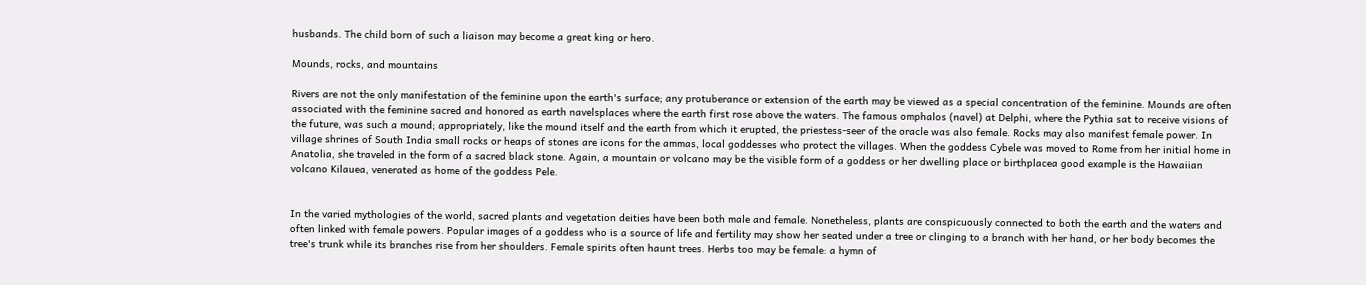husbands. The child born of such a liaison may become a great king or hero.

Mounds, rocks, and mountains

Rivers are not the only manifestation of the feminine upon the earth's surface; any protuberance or extension of the earth may be viewed as a special concentration of the feminine. Mounds are often associated with the feminine sacred and honored as earth navelsplaces where the earth first rose above the waters. The famous omphalos (navel) at Delphi, where the Pythia sat to receive visions of the future, was such a mound; appropriately, like the mound itself and the earth from which it erupted, the priestess-seer of the oracle was also female. Rocks may also manifest female power. In village shrines of South India small rocks or heaps of stones are icons for the ammas, local goddesses who protect the villages. When the goddess Cybele was moved to Rome from her initial home in Anatolia, she traveled in the form of a sacred black stone. Again, a mountain or volcano may be the visible form of a goddess or her dwelling place or birthplacea good example is the Hawaiian volcano Kilauea, venerated as home of the goddess Pele.


In the varied mythologies of the world, sacred plants and vegetation deities have been both male and female. Nonetheless, plants are conspicuously connected to both the earth and the waters and often linked with female powers. Popular images of a goddess who is a source of life and fertility may show her seated under a tree or clinging to a branch with her hand, or her body becomes the tree's trunk while its branches rise from her shoulders. Female spirits often haunt trees. Herbs too may be female: a hymn of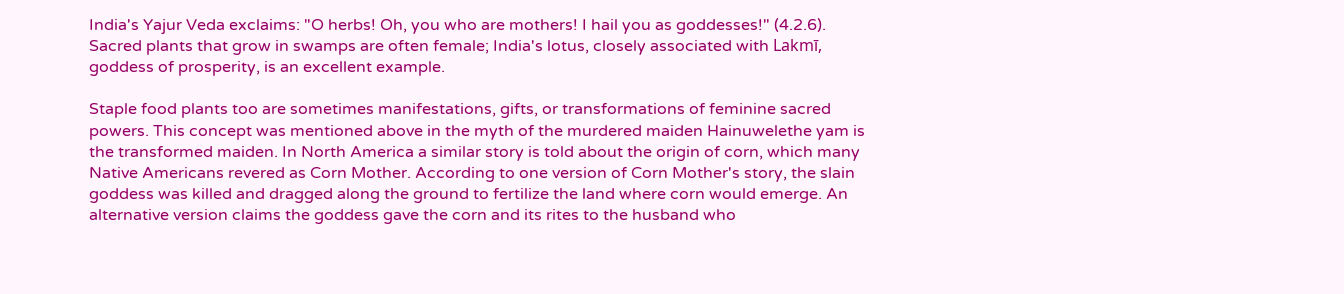India's Yajur Veda exclaims: "O herbs! Oh, you who are mothers! I hail you as goddesses!" (4.2.6). Sacred plants that grow in swamps are often female; India's lotus, closely associated with Lakmī, goddess of prosperity, is an excellent example.

Staple food plants too are sometimes manifestations, gifts, or transformations of feminine sacred powers. This concept was mentioned above in the myth of the murdered maiden Hainuwelethe yam is the transformed maiden. In North America a similar story is told about the origin of corn, which many Native Americans revered as Corn Mother. According to one version of Corn Mother's story, the slain goddess was killed and dragged along the ground to fertilize the land where corn would emerge. An alternative version claims the goddess gave the corn and its rites to the husband who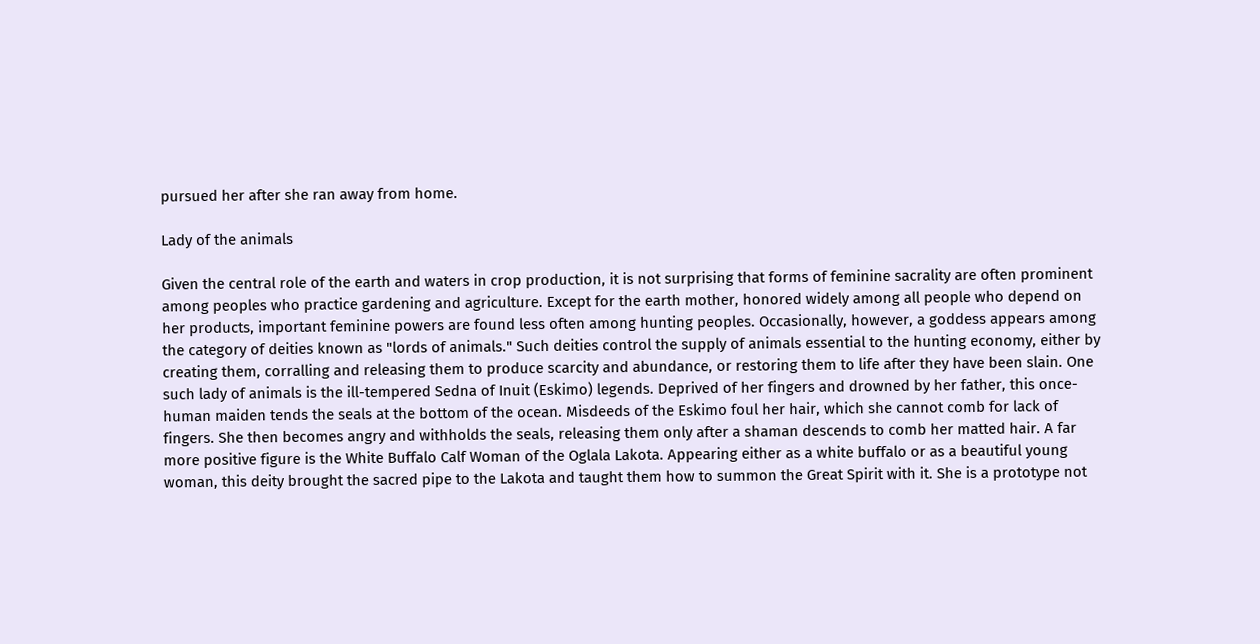pursued her after she ran away from home.

Lady of the animals

Given the central role of the earth and waters in crop production, it is not surprising that forms of feminine sacrality are often prominent among peoples who practice gardening and agriculture. Except for the earth mother, honored widely among all people who depend on her products, important feminine powers are found less often among hunting peoples. Occasionally, however, a goddess appears among the category of deities known as "lords of animals." Such deities control the supply of animals essential to the hunting economy, either by creating them, corralling and releasing them to produce scarcity and abundance, or restoring them to life after they have been slain. One such lady of animals is the ill-tempered Sedna of Inuit (Eskimo) legends. Deprived of her fingers and drowned by her father, this once-human maiden tends the seals at the bottom of the ocean. Misdeeds of the Eskimo foul her hair, which she cannot comb for lack of fingers. She then becomes angry and withholds the seals, releasing them only after a shaman descends to comb her matted hair. A far more positive figure is the White Buffalo Calf Woman of the Oglala Lakota. Appearing either as a white buffalo or as a beautiful young woman, this deity brought the sacred pipe to the Lakota and taught them how to summon the Great Spirit with it. She is a prototype not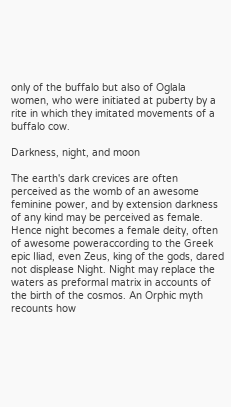only of the buffalo but also of Oglala women, who were initiated at puberty by a rite in which they imitated movements of a buffalo cow.

Darkness, night, and moon

The earth's dark crevices are often perceived as the womb of an awesome feminine power, and by extension darkness of any kind may be perceived as female. Hence night becomes a female deity, often of awesome poweraccording to the Greek epic Iliad, even Zeus, king of the gods, dared not displease Night. Night may replace the waters as preformal matrix in accounts of the birth of the cosmos. An Orphic myth recounts how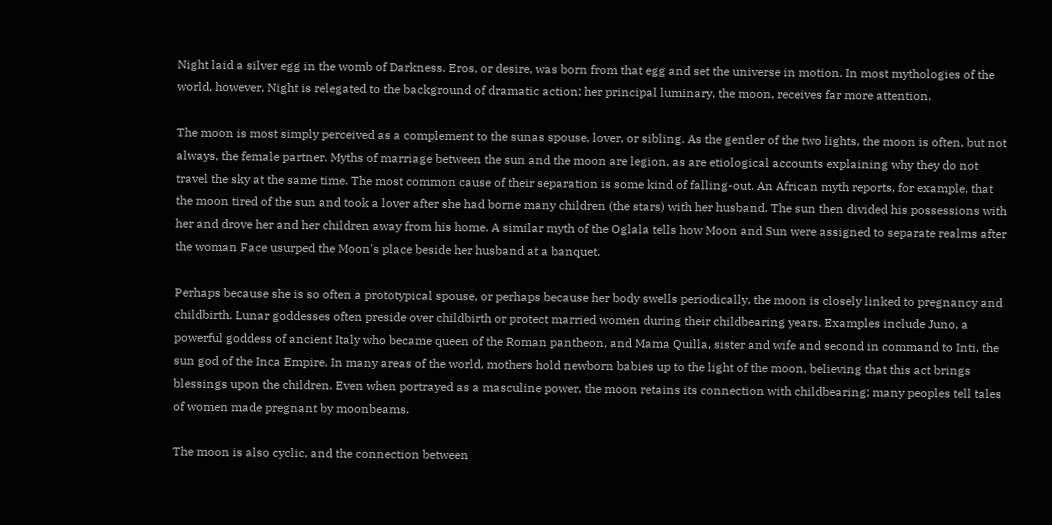Night laid a silver egg in the womb of Darkness. Eros, or desire, was born from that egg and set the universe in motion. In most mythologies of the world, however, Night is relegated to the background of dramatic action; her principal luminary, the moon, receives far more attention.

The moon is most simply perceived as a complement to the sunas spouse, lover, or sibling. As the gentler of the two lights, the moon is often, but not always, the female partner. Myths of marriage between the sun and the moon are legion, as are etiological accounts explaining why they do not travel the sky at the same time. The most common cause of their separation is some kind of falling-out. An African myth reports, for example, that the moon tired of the sun and took a lover after she had borne many children (the stars) with her husband. The sun then divided his possessions with her and drove her and her children away from his home. A similar myth of the Oglala tells how Moon and Sun were assigned to separate realms after the woman Face usurped the Moon's place beside her husband at a banquet.

Perhaps because she is so often a prototypical spouse, or perhaps because her body swells periodically, the moon is closely linked to pregnancy and childbirth. Lunar goddesses often preside over childbirth or protect married women during their childbearing years. Examples include Juno, a powerful goddess of ancient Italy who became queen of the Roman pantheon, and Mama Quilla, sister and wife and second in command to Inti, the sun god of the Inca Empire. In many areas of the world, mothers hold newborn babies up to the light of the moon, believing that this act brings blessings upon the children. Even when portrayed as a masculine power, the moon retains its connection with childbearing; many peoples tell tales of women made pregnant by moonbeams.

The moon is also cyclic, and the connection between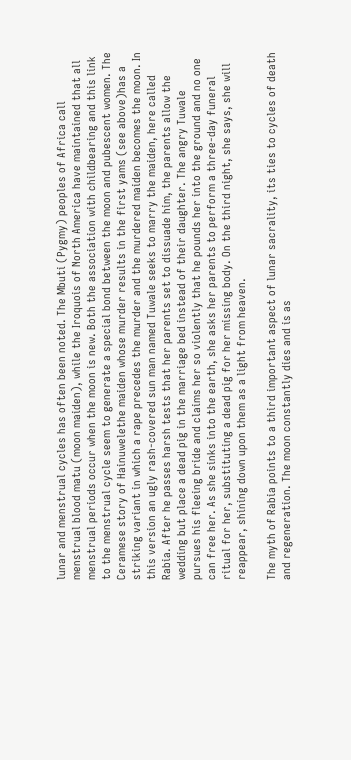lunar and menstrual cycles has often been noted. The Mbuti (Pygmy) peoples of Africa call menstrual blood matu (moon maiden), while the Iroquois of North America have maintained that all menstrual periods occur when the moon is new. Both the association with childbearing and this link to the menstrual cycle seem to generate a special bond between the moon and pubescent women. The Ceramese story of Hainuwelethe maiden whose murder results in the first yams (see above)has a striking variant in which a rape precedes the murder and the murdered maiden becomes the moon. In this version an ugly rash-covered sun man named Tuwale seeks to marry the maiden, here called Rabia. After he passes harsh tests that her parents set to dissuade him, the parents allow the wedding but place a dead pig in the marriage bed instead of their daughter. The angry Tuwale pursues his fleeing bride and claims her so violently that he pounds her into the ground and no one can free her. As she sinks into the earth, she asks her parents to perform a three-day funeral ritual for her, substituting a dead pig for her missing body. On the third night, she says, she will reappear, shining down upon them as a light from heaven.

The myth of Rabia points to a third important aspect of lunar sacrality, its ties to cycles of death and regeneration. The moon constantly dies and is as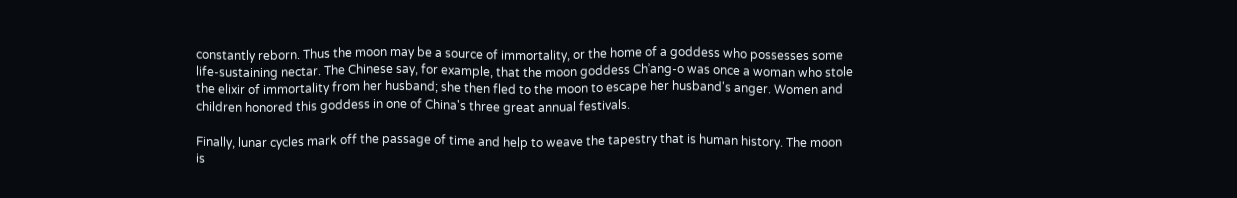constantly reborn. Thus the moon may be a source of immortality, or the home of a goddess who possesses some life-sustaining nectar. The Chinese say, for example, that the moon goddess Chʾang-o was once a woman who stole the elixir of immortality from her husband; she then fled to the moon to escape her husband's anger. Women and children honored this goddess in one of China's three great annual festivals.

Finally, lunar cycles mark off the passage of time and help to weave the tapestry that is human history. The moon is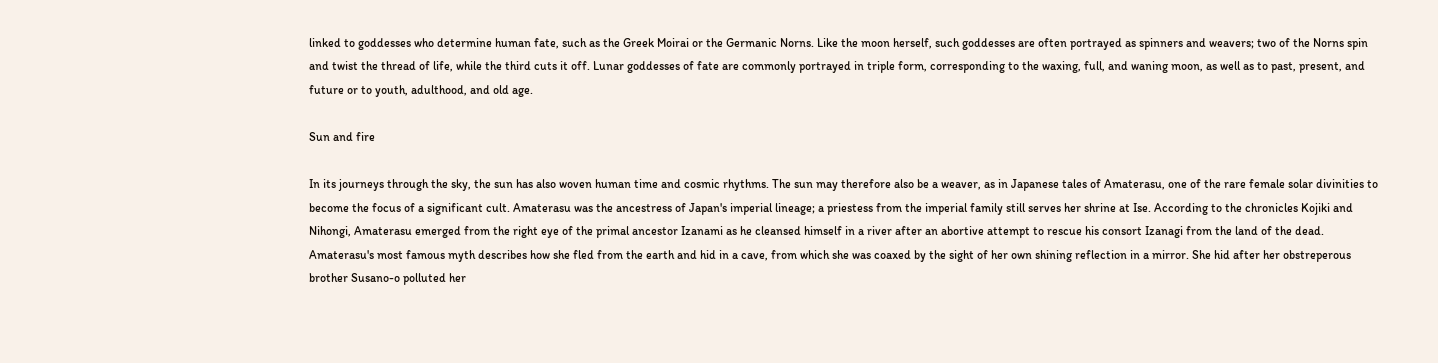linked to goddesses who determine human fate, such as the Greek Moirai or the Germanic Norns. Like the moon herself, such goddesses are often portrayed as spinners and weavers; two of the Norns spin and twist the thread of life, while the third cuts it off. Lunar goddesses of fate are commonly portrayed in triple form, corresponding to the waxing, full, and waning moon, as well as to past, present, and future or to youth, adulthood, and old age.

Sun and fire

In its journeys through the sky, the sun has also woven human time and cosmic rhythms. The sun may therefore also be a weaver, as in Japanese tales of Amaterasu, one of the rare female solar divinities to become the focus of a significant cult. Amaterasu was the ancestress of Japan's imperial lineage; a priestess from the imperial family still serves her shrine at Ise. According to the chronicles Kojiki and Nihongi, Amaterasu emerged from the right eye of the primal ancestor Izanami as he cleansed himself in a river after an abortive attempt to rescue his consort Izanagi from the land of the dead. Amaterasu's most famous myth describes how she fled from the earth and hid in a cave, from which she was coaxed by the sight of her own shining reflection in a mirror. She hid after her obstreperous brother Susano-o polluted her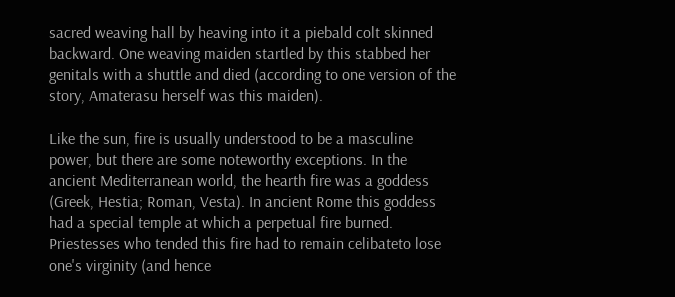sacred weaving hall by heaving into it a piebald colt skinned backward. One weaving maiden startled by this stabbed her genitals with a shuttle and died (according to one version of the story, Amaterasu herself was this maiden).

Like the sun, fire is usually understood to be a masculine power, but there are some noteworthy exceptions. In the ancient Mediterranean world, the hearth fire was a goddess (Greek, Hestia; Roman, Vesta). In ancient Rome this goddess had a special temple at which a perpetual fire burned. Priestesses who tended this fire had to remain celibateto lose one's virginity (and hence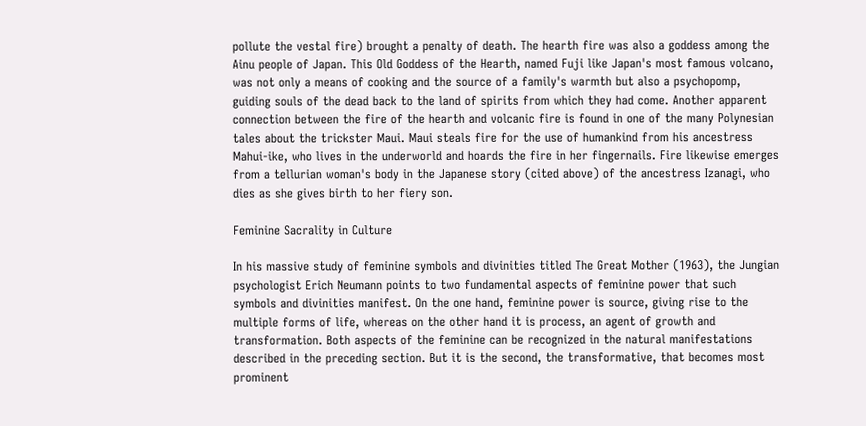pollute the vestal fire) brought a penalty of death. The hearth fire was also a goddess among the Ainu people of Japan. This Old Goddess of the Hearth, named Fuji like Japan's most famous volcano, was not only a means of cooking and the source of a family's warmth but also a psychopomp, guiding souls of the dead back to the land of spirits from which they had come. Another apparent connection between the fire of the hearth and volcanic fire is found in one of the many Polynesian tales about the trickster Maui. Maui steals fire for the use of humankind from his ancestress Mahui-ike, who lives in the underworld and hoards the fire in her fingernails. Fire likewise emerges from a tellurian woman's body in the Japanese story (cited above) of the ancestress Izanagi, who dies as she gives birth to her fiery son.

Feminine Sacrality in Culture

In his massive study of feminine symbols and divinities titled The Great Mother (1963), the Jungian psychologist Erich Neumann points to two fundamental aspects of feminine power that such symbols and divinities manifest. On the one hand, feminine power is source, giving rise to the multiple forms of life, whereas on the other hand it is process, an agent of growth and transformation. Both aspects of the feminine can be recognized in the natural manifestations described in the preceding section. But it is the second, the transformative, that becomes most prominent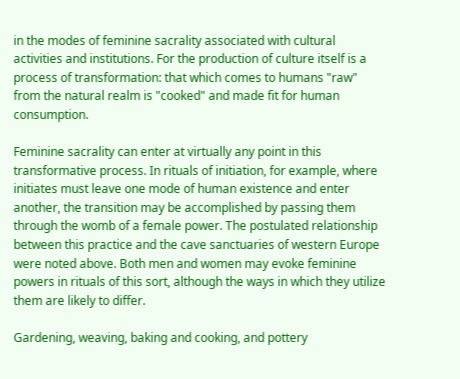in the modes of feminine sacrality associated with cultural activities and institutions. For the production of culture itself is a process of transformation: that which comes to humans "raw" from the natural realm is "cooked" and made fit for human consumption.

Feminine sacrality can enter at virtually any point in this transformative process. In rituals of initiation, for example, where initiates must leave one mode of human existence and enter another, the transition may be accomplished by passing them through the womb of a female power. The postulated relationship between this practice and the cave sanctuaries of western Europe were noted above. Both men and women may evoke feminine powers in rituals of this sort, although the ways in which they utilize them are likely to differ.

Gardening, weaving, baking and cooking, and pottery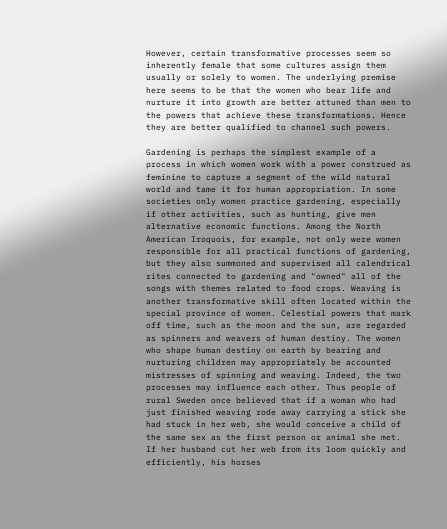However, certain transformative processes seem so inherently female that some cultures assign them usually or solely to women. The underlying premise here seems to be that the women who bear life and nurture it into growth are better attuned than men to the powers that achieve these transformations. Hence they are better qualified to channel such powers.

Gardening is perhaps the simplest example of a process in which women work with a power construed as feminine to capture a segment of the wild natural world and tame it for human appropriation. In some societies only women practice gardening, especially if other activities, such as hunting, give men alternative economic functions. Among the North American Iroquois, for example, not only were women responsible for all practical functions of gardening, but they also summoned and supervised all calendrical rites connected to gardening and "owned" all of the songs with themes related to food crops. Weaving is another transformative skill often located within the special province of women. Celestial powers that mark off time, such as the moon and the sun, are regarded as spinners and weavers of human destiny. The women who shape human destiny on earth by bearing and nurturing children may appropriately be accounted mistresses of spinning and weaving. Indeed, the two processes may influence each other. Thus people of rural Sweden once believed that if a woman who had just finished weaving rode away carrying a stick she had stuck in her web, she would conceive a child of the same sex as the first person or animal she met. If her husband cut her web from its loom quickly and efficiently, his horses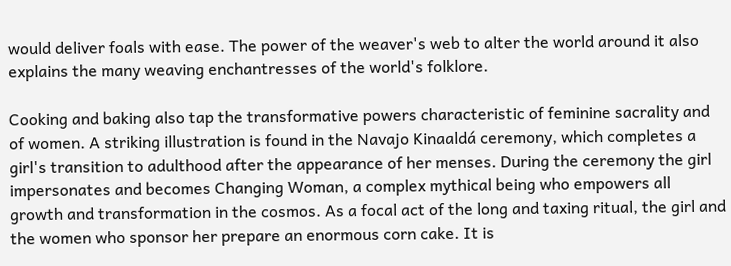would deliver foals with ease. The power of the weaver's web to alter the world around it also explains the many weaving enchantresses of the world's folklore.

Cooking and baking also tap the transformative powers characteristic of feminine sacrality and of women. A striking illustration is found in the Navajo Kinaaldá ceremony, which completes a girl's transition to adulthood after the appearance of her menses. During the ceremony the girl impersonates and becomes Changing Woman, a complex mythical being who empowers all growth and transformation in the cosmos. As a focal act of the long and taxing ritual, the girl and the women who sponsor her prepare an enormous corn cake. It is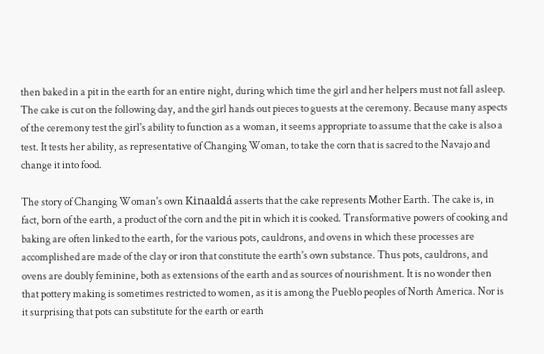then baked in a pit in the earth for an entire night, during which time the girl and her helpers must not fall asleep. The cake is cut on the following day, and the girl hands out pieces to guests at the ceremony. Because many aspects of the ceremony test the girl's ability to function as a woman, it seems appropriate to assume that the cake is also a test. It tests her ability, as representative of Changing Woman, to take the corn that is sacred to the Navajo and change it into food.

The story of Changing Woman's own Kinaaldá asserts that the cake represents Mother Earth. The cake is, in fact, born of the earth, a product of the corn and the pit in which it is cooked. Transformative powers of cooking and baking are often linked to the earth, for the various pots, cauldrons, and ovens in which these processes are accomplished are made of the clay or iron that constitute the earth's own substance. Thus pots, cauldrons, and ovens are doubly feminine, both as extensions of the earth and as sources of nourishment. It is no wonder then that pottery making is sometimes restricted to women, as it is among the Pueblo peoples of North America. Nor is it surprising that pots can substitute for the earth or earth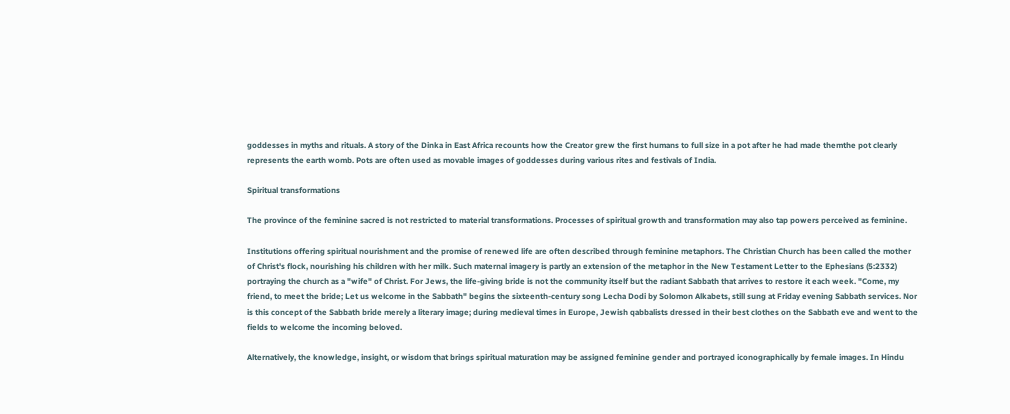goddesses in myths and rituals. A story of the Dinka in East Africa recounts how the Creator grew the first humans to full size in a pot after he had made themthe pot clearly represents the earth womb. Pots are often used as movable images of goddesses during various rites and festivals of India.

Spiritual transformations

The province of the feminine sacred is not restricted to material transformations. Processes of spiritual growth and transformation may also tap powers perceived as feminine.

Institutions offering spiritual nourishment and the promise of renewed life are often described through feminine metaphors. The Christian Church has been called the mother of Christ's flock, nourishing his children with her milk. Such maternal imagery is partly an extension of the metaphor in the New Testament Letter to the Ephesians (5:2332) portraying the church as a "wife" of Christ. For Jews, the life-giving bride is not the community itself but the radiant Sabbath that arrives to restore it each week. "Come, my friend, to meet the bride; Let us welcome in the Sabbath" begins the sixteenth-century song Lecha Dodi by Solomon Alkabets, still sung at Friday evening Sabbath services. Nor is this concept of the Sabbath bride merely a literary image; during medieval times in Europe, Jewish qabbalists dressed in their best clothes on the Sabbath eve and went to the fields to welcome the incoming beloved.

Alternatively, the knowledge, insight, or wisdom that brings spiritual maturation may be assigned feminine gender and portrayed iconographically by female images. In Hindu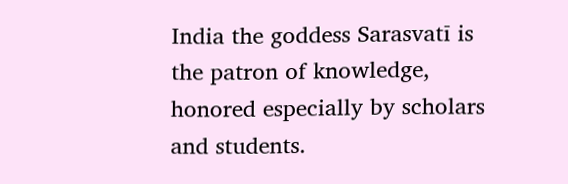India the goddess Sarasvatī is the patron of knowledge, honored especially by scholars and students.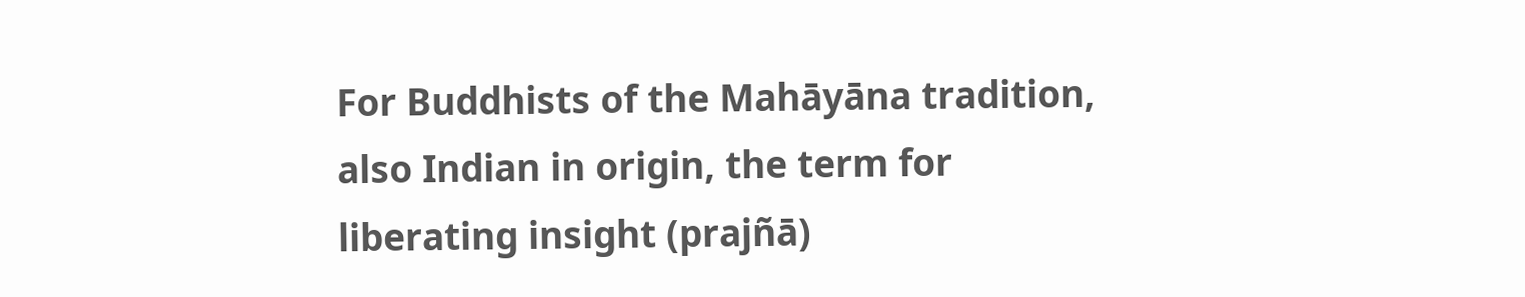For Buddhists of the Mahāyāna tradition, also Indian in origin, the term for liberating insight (prajñā)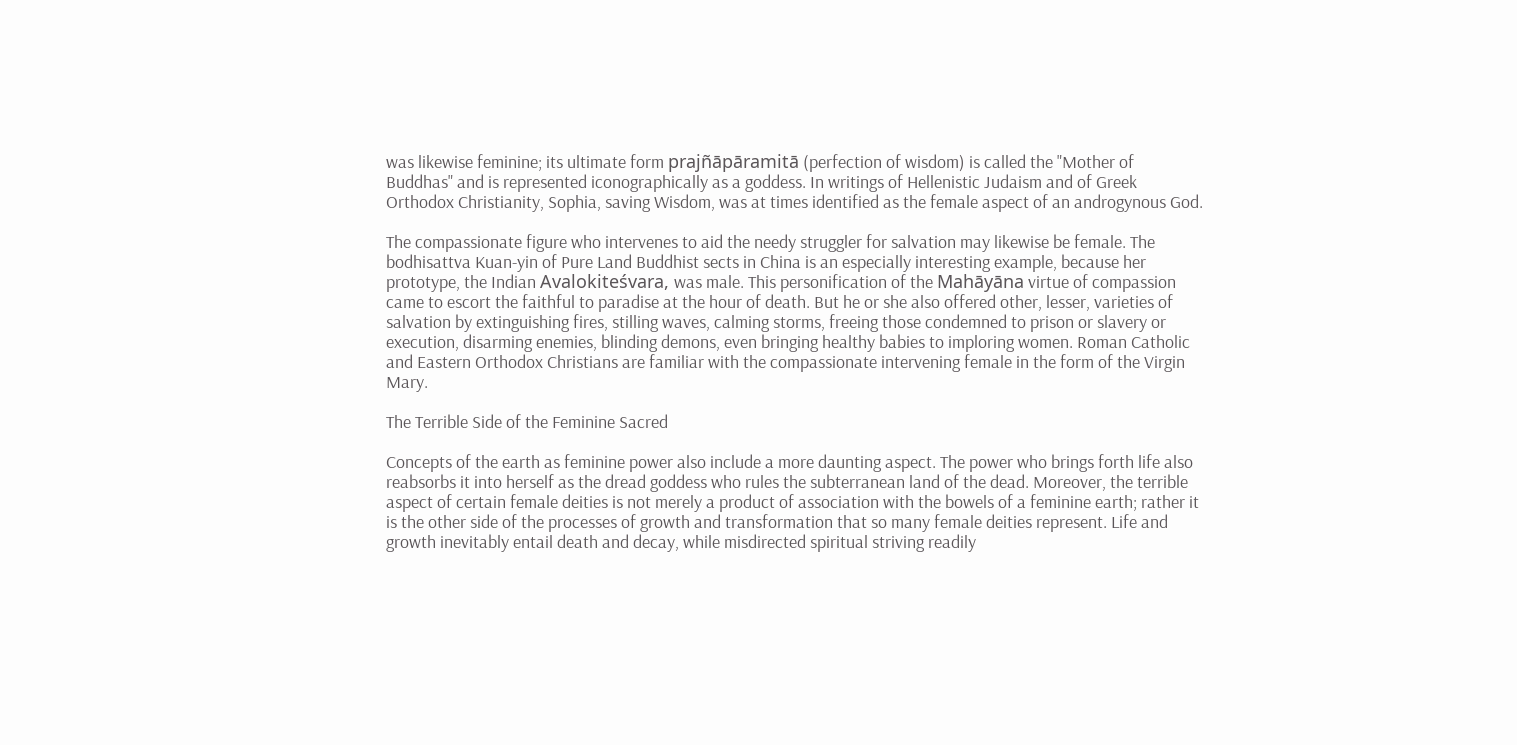was likewise feminine; its ultimate form prajñāpāramitā (perfection of wisdom) is called the "Mother of Buddhas" and is represented iconographically as a goddess. In writings of Hellenistic Judaism and of Greek Orthodox Christianity, Sophia, saving Wisdom, was at times identified as the female aspect of an androgynous God.

The compassionate figure who intervenes to aid the needy struggler for salvation may likewise be female. The bodhisattva Kuan-yin of Pure Land Buddhist sects in China is an especially interesting example, because her prototype, the Indian Avalokiteśvara, was male. This personification of the Mahāyāna virtue of compassion came to escort the faithful to paradise at the hour of death. But he or she also offered other, lesser, varieties of salvation by extinguishing fires, stilling waves, calming storms, freeing those condemned to prison or slavery or execution, disarming enemies, blinding demons, even bringing healthy babies to imploring women. Roman Catholic and Eastern Orthodox Christians are familiar with the compassionate intervening female in the form of the Virgin Mary.

The Terrible Side of the Feminine Sacred

Concepts of the earth as feminine power also include a more daunting aspect. The power who brings forth life also reabsorbs it into herself as the dread goddess who rules the subterranean land of the dead. Moreover, the terrible aspect of certain female deities is not merely a product of association with the bowels of a feminine earth; rather it is the other side of the processes of growth and transformation that so many female deities represent. Life and growth inevitably entail death and decay, while misdirected spiritual striving readily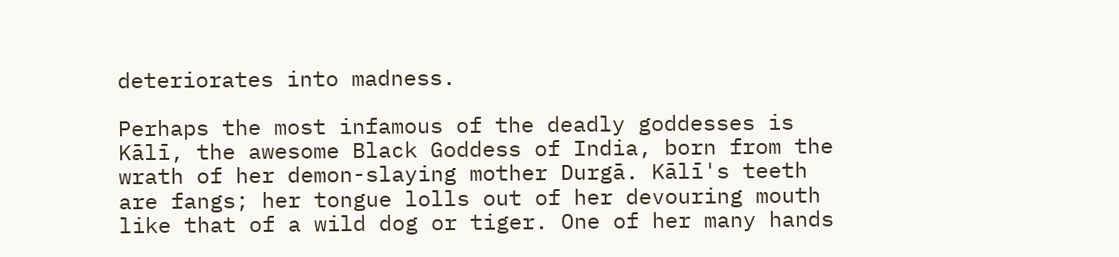deteriorates into madness.

Perhaps the most infamous of the deadly goddesses is Kālī, the awesome Black Goddess of India, born from the wrath of her demon-slaying mother Durgā. Kālī's teeth are fangs; her tongue lolls out of her devouring mouth like that of a wild dog or tiger. One of her many hands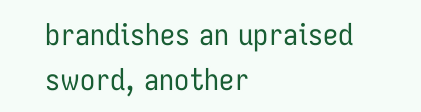brandishes an upraised sword, another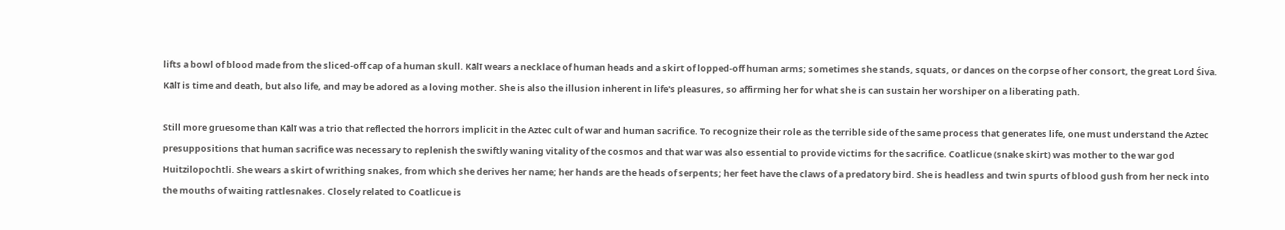lifts a bowl of blood made from the sliced-off cap of a human skull. Kālī wears a necklace of human heads and a skirt of lopped-off human arms; sometimes she stands, squats, or dances on the corpse of her consort, the great Lord Śiva. Kālī is time and death, but also life, and may be adored as a loving mother. She is also the illusion inherent in life's pleasures, so affirming her for what she is can sustain her worshiper on a liberating path.

Still more gruesome than Kālī was a trio that reflected the horrors implicit in the Aztec cult of war and human sacrifice. To recognize their role as the terrible side of the same process that generates life, one must understand the Aztec presuppositions that human sacrifice was necessary to replenish the swiftly waning vitality of the cosmos and that war was also essential to provide victims for the sacrifice. Coatlicue (snake skirt) was mother to the war god Huitzilopochtli. She wears a skirt of writhing snakes, from which she derives her name; her hands are the heads of serpents; her feet have the claws of a predatory bird. She is headless and twin spurts of blood gush from her neck into the mouths of waiting rattlesnakes. Closely related to Coatlicue is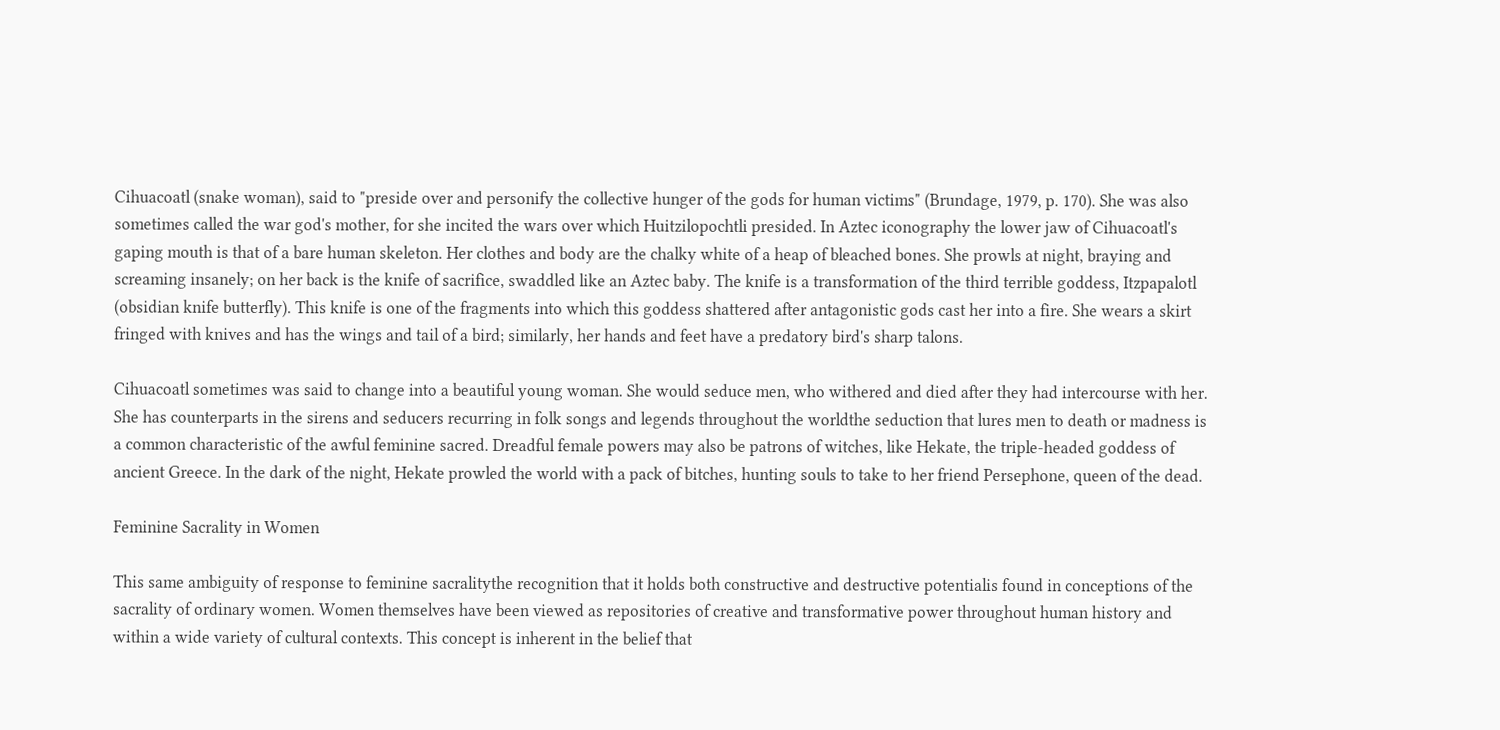Cihuacoatl (snake woman), said to "preside over and personify the collective hunger of the gods for human victims" (Brundage, 1979, p. 170). She was also sometimes called the war god's mother, for she incited the wars over which Huitzilopochtli presided. In Aztec iconography the lower jaw of Cihuacoatl's gaping mouth is that of a bare human skeleton. Her clothes and body are the chalky white of a heap of bleached bones. She prowls at night, braying and screaming insanely; on her back is the knife of sacrifice, swaddled like an Aztec baby. The knife is a transformation of the third terrible goddess, Itzpapalotl (obsidian knife butterfly). This knife is one of the fragments into which this goddess shattered after antagonistic gods cast her into a fire. She wears a skirt fringed with knives and has the wings and tail of a bird; similarly, her hands and feet have a predatory bird's sharp talons.

Cihuacoatl sometimes was said to change into a beautiful young woman. She would seduce men, who withered and died after they had intercourse with her. She has counterparts in the sirens and seducers recurring in folk songs and legends throughout the worldthe seduction that lures men to death or madness is a common characteristic of the awful feminine sacred. Dreadful female powers may also be patrons of witches, like Hekate, the triple-headed goddess of ancient Greece. In the dark of the night, Hekate prowled the world with a pack of bitches, hunting souls to take to her friend Persephone, queen of the dead.

Feminine Sacrality in Women

This same ambiguity of response to feminine sacralitythe recognition that it holds both constructive and destructive potentialis found in conceptions of the sacrality of ordinary women. Women themselves have been viewed as repositories of creative and transformative power throughout human history and within a wide variety of cultural contexts. This concept is inherent in the belief that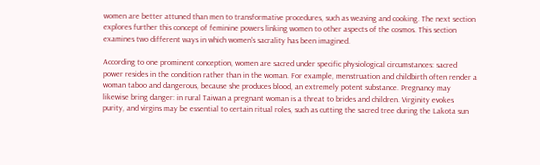women are better attuned than men to transformative procedures, such as weaving and cooking. The next section explores further this concept of feminine powers linking women to other aspects of the cosmos. This section examines two different ways in which women's sacrality has been imagined.

According to one prominent conception, women are sacred under specific physiological circumstances: sacred power resides in the condition rather than in the woman. For example, menstruation and childbirth often render a woman taboo and dangerous, because she produces blood, an extremely potent substance. Pregnancy may likewise bring danger: in rural Taiwan a pregnant woman is a threat to brides and children. Virginity evokes purity, and virgins may be essential to certain ritual roles, such as cutting the sacred tree during the Lakota sun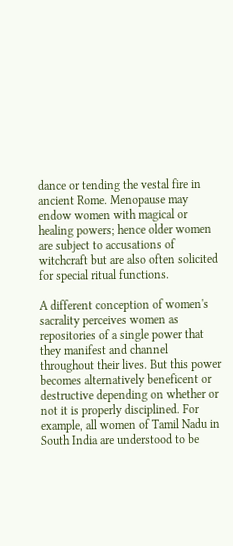dance or tending the vestal fire in ancient Rome. Menopause may endow women with magical or healing powers; hence older women are subject to accusations of witchcraft but are also often solicited for special ritual functions.

A different conception of women's sacrality perceives women as repositories of a single power that they manifest and channel throughout their lives. But this power becomes alternatively beneficent or destructive depending on whether or not it is properly disciplined. For example, all women of Tamil Nadu in South India are understood to be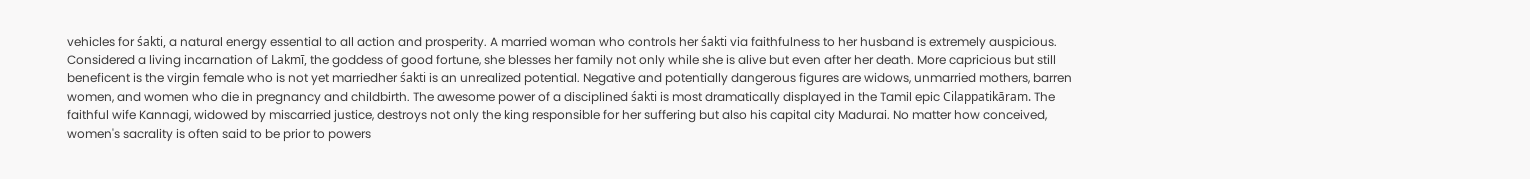vehicles for śakti, a natural energy essential to all action and prosperity. A married woman who controls her śakti via faithfulness to her husband is extremely auspicious. Considered a living incarnation of Lakmī, the goddess of good fortune, she blesses her family not only while she is alive but even after her death. More capricious but still beneficent is the virgin female who is not yet marriedher śakti is an unrealized potential. Negative and potentially dangerous figures are widows, unmarried mothers, barren women, and women who die in pregnancy and childbirth. The awesome power of a disciplined śakti is most dramatically displayed in the Tamil epic Cilappatikāram. The faithful wife Kannagi, widowed by miscarried justice, destroys not only the king responsible for her suffering but also his capital city Madurai. No matter how conceived, women's sacrality is often said to be prior to powers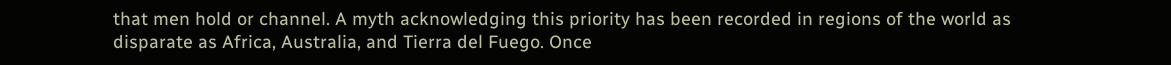that men hold or channel. A myth acknowledging this priority has been recorded in regions of the world as disparate as Africa, Australia, and Tierra del Fuego. Once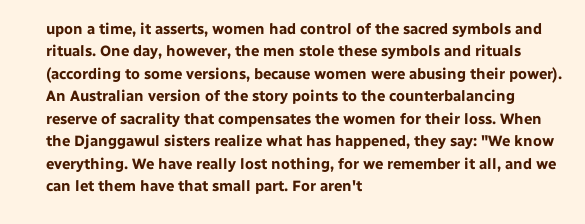upon a time, it asserts, women had control of the sacred symbols and rituals. One day, however, the men stole these symbols and rituals (according to some versions, because women were abusing their power). An Australian version of the story points to the counterbalancing reserve of sacrality that compensates the women for their loss. When the Djanggawul sisters realize what has happened, they say: "We know everything. We have really lost nothing, for we remember it all, and we can let them have that small part. For aren't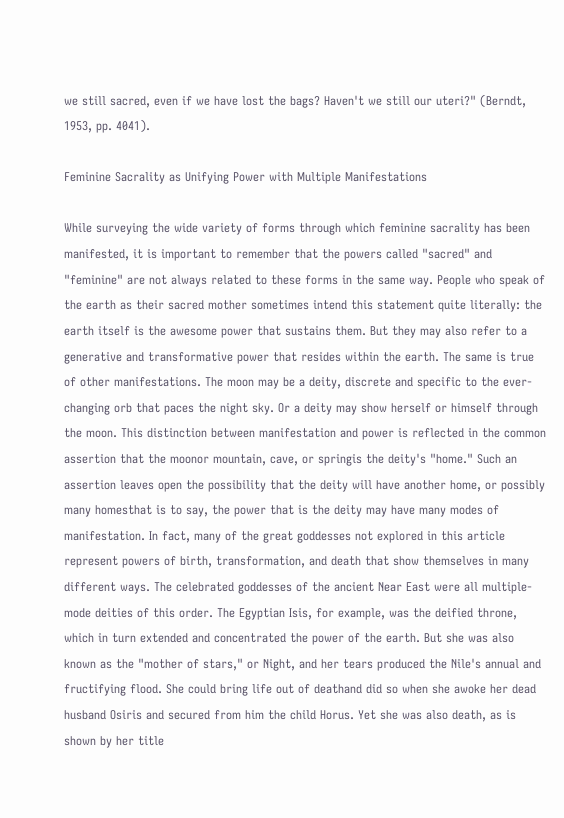we still sacred, even if we have lost the bags? Haven't we still our uteri?" (Berndt, 1953, pp. 4041).

Feminine Sacrality as Unifying Power with Multiple Manifestations

While surveying the wide variety of forms through which feminine sacrality has been manifested, it is important to remember that the powers called "sacred" and "feminine" are not always related to these forms in the same way. People who speak of the earth as their sacred mother sometimes intend this statement quite literally: the earth itself is the awesome power that sustains them. But they may also refer to a generative and transformative power that resides within the earth. The same is true of other manifestations. The moon may be a deity, discrete and specific to the ever-changing orb that paces the night sky. Or a deity may show herself or himself through the moon. This distinction between manifestation and power is reflected in the common assertion that the moonor mountain, cave, or springis the deity's "home." Such an assertion leaves open the possibility that the deity will have another home, or possibly many homesthat is to say, the power that is the deity may have many modes of manifestation. In fact, many of the great goddesses not explored in this article represent powers of birth, transformation, and death that show themselves in many different ways. The celebrated goddesses of the ancient Near East were all multiple-mode deities of this order. The Egyptian Isis, for example, was the deified throne, which in turn extended and concentrated the power of the earth. But she was also known as the "mother of stars," or Night, and her tears produced the Nile's annual and fructifying flood. She could bring life out of deathand did so when she awoke her dead husband Osiris and secured from him the child Horus. Yet she was also death, as is shown by her title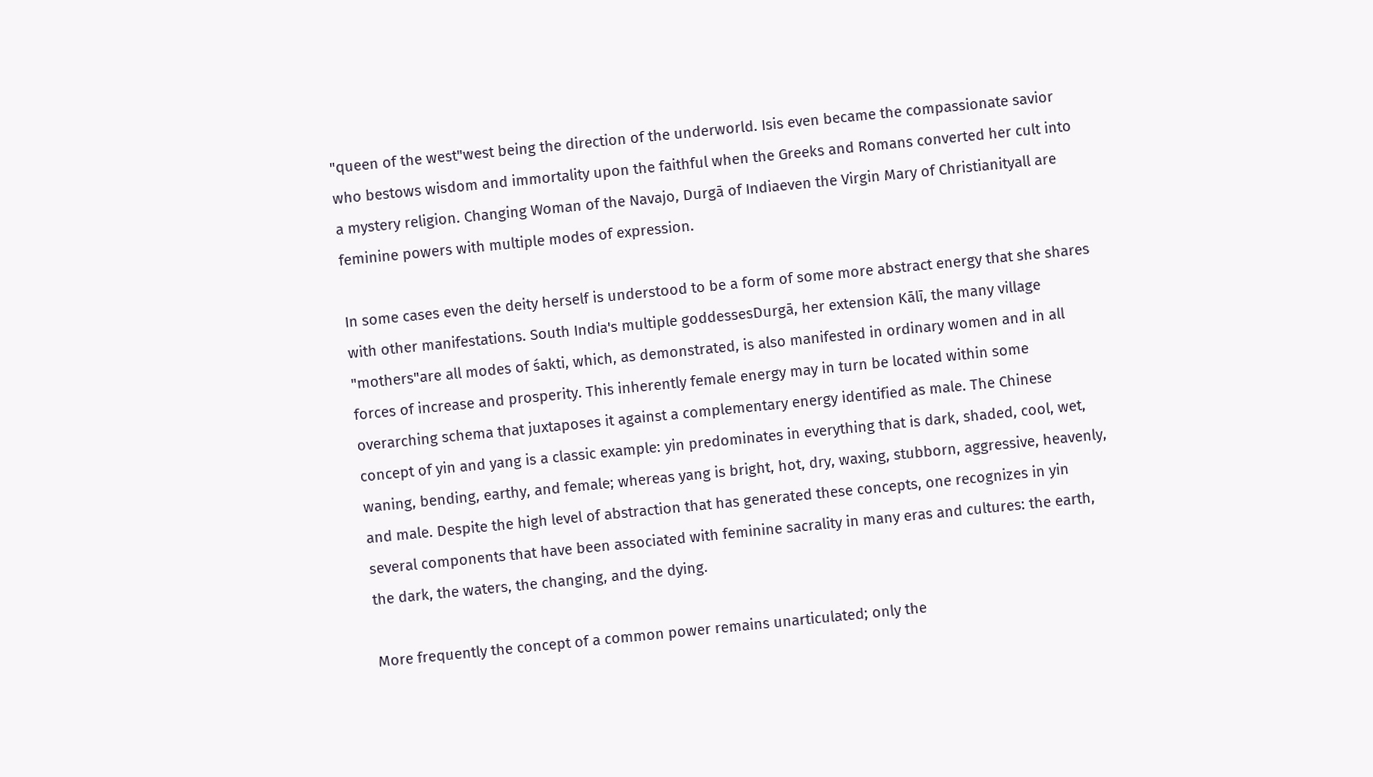"queen of the west"west being the direction of the underworld. Isis even became the compassionate savior who bestows wisdom and immortality upon the faithful when the Greeks and Romans converted her cult into a mystery religion. Changing Woman of the Navajo, Durgā of Indiaeven the Virgin Mary of Christianityall are feminine powers with multiple modes of expression.

In some cases even the deity herself is understood to be a form of some more abstract energy that she shares with other manifestations. South India's multiple goddessesDurgā, her extension Kālī, the many village "mothers"are all modes of śakti, which, as demonstrated, is also manifested in ordinary women and in all forces of increase and prosperity. This inherently female energy may in turn be located within some overarching schema that juxtaposes it against a complementary energy identified as male. The Chinese concept of yin and yang is a classic example: yin predominates in everything that is dark, shaded, cool, wet, waning, bending, earthy, and female; whereas yang is bright, hot, dry, waxing, stubborn, aggressive, heavenly, and male. Despite the high level of abstraction that has generated these concepts, one recognizes in yin several components that have been associated with feminine sacrality in many eras and cultures: the earth, the dark, the waters, the changing, and the dying.

More frequently the concept of a common power remains unarticulated; only the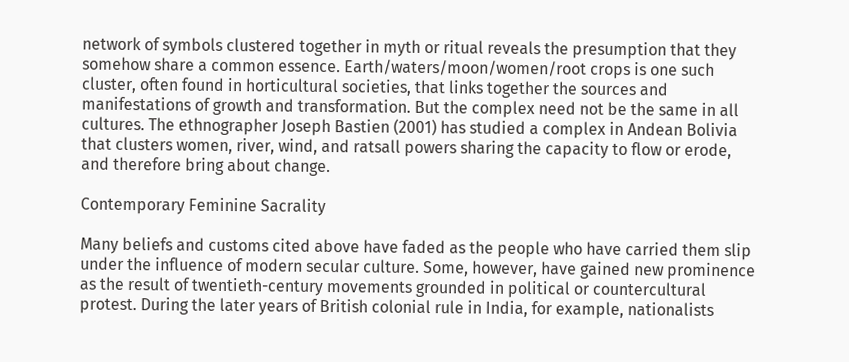network of symbols clustered together in myth or ritual reveals the presumption that they somehow share a common essence. Earth/waters/moon/women/root crops is one such cluster, often found in horticultural societies, that links together the sources and manifestations of growth and transformation. But the complex need not be the same in all cultures. The ethnographer Joseph Bastien (2001) has studied a complex in Andean Bolivia that clusters women, river, wind, and ratsall powers sharing the capacity to flow or erode, and therefore bring about change.

Contemporary Feminine Sacrality

Many beliefs and customs cited above have faded as the people who have carried them slip under the influence of modern secular culture. Some, however, have gained new prominence as the result of twentieth-century movements grounded in political or countercultural protest. During the later years of British colonial rule in India, for example, nationalists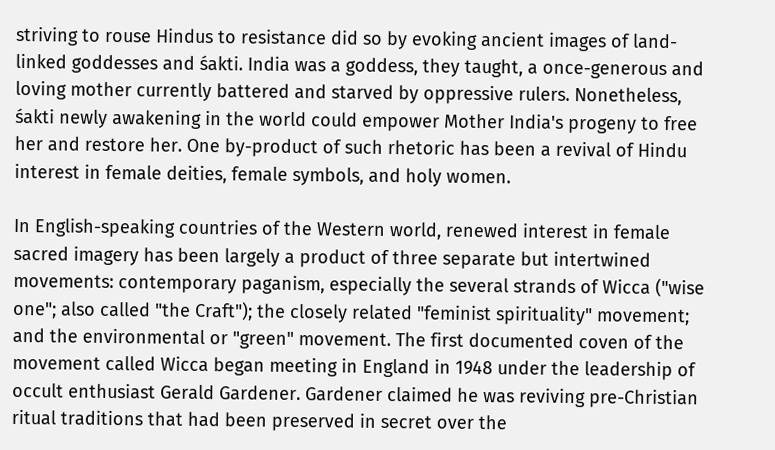striving to rouse Hindus to resistance did so by evoking ancient images of land-linked goddesses and śakti. India was a goddess, they taught, a once-generous and loving mother currently battered and starved by oppressive rulers. Nonetheless, śakti newly awakening in the world could empower Mother India's progeny to free her and restore her. One by-product of such rhetoric has been a revival of Hindu interest in female deities, female symbols, and holy women.

In English-speaking countries of the Western world, renewed interest in female sacred imagery has been largely a product of three separate but intertwined movements: contemporary paganism, especially the several strands of Wicca ("wise one"; also called "the Craft"); the closely related "feminist spirituality" movement; and the environmental or "green" movement. The first documented coven of the movement called Wicca began meeting in England in 1948 under the leadership of occult enthusiast Gerald Gardener. Gardener claimed he was reviving pre-Christian ritual traditions that had been preserved in secret over the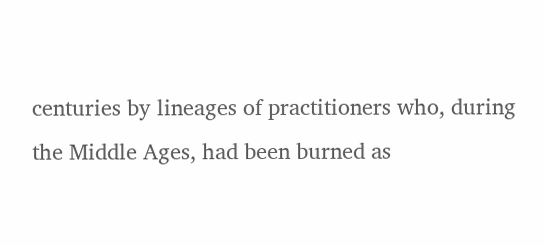centuries by lineages of practitioners who, during the Middle Ages, had been burned as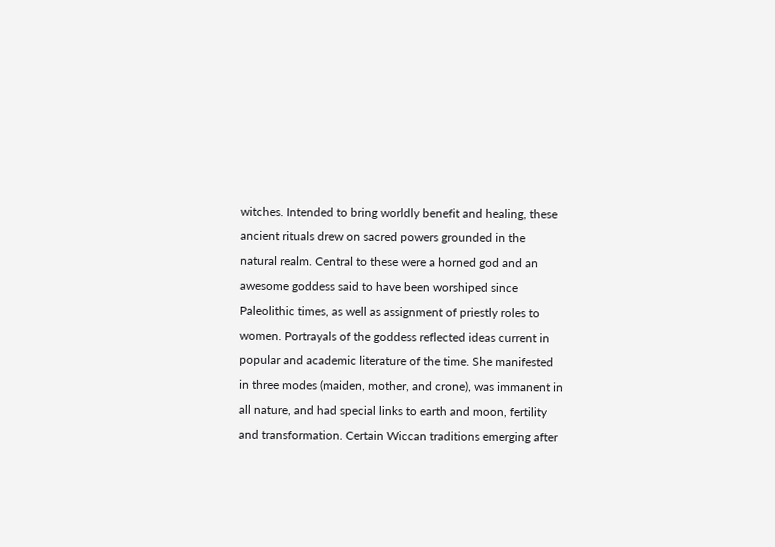witches. Intended to bring worldly benefit and healing, these ancient rituals drew on sacred powers grounded in the natural realm. Central to these were a horned god and an awesome goddess said to have been worshiped since Paleolithic times, as well as assignment of priestly roles to women. Portrayals of the goddess reflected ideas current in popular and academic literature of the time. She manifested in three modes (maiden, mother, and crone), was immanent in all nature, and had special links to earth and moon, fertility and transformation. Certain Wiccan traditions emerging after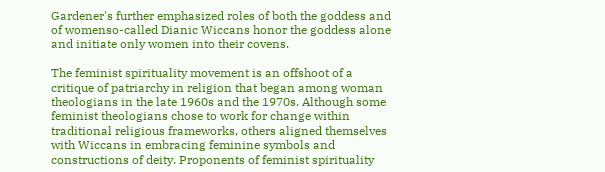Gardener's further emphasized roles of both the goddess and of womenso-called Dianic Wiccans honor the goddess alone and initiate only women into their covens.

The feminist spirituality movement is an offshoot of a critique of patriarchy in religion that began among woman theologians in the late 1960s and the 1970s. Although some feminist theologians chose to work for change within traditional religious frameworks, others aligned themselves with Wiccans in embracing feminine symbols and constructions of deity. Proponents of feminist spirituality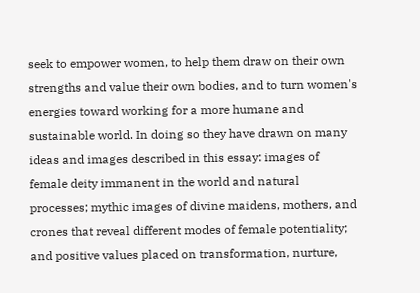seek to empower women, to help them draw on their own strengths and value their own bodies, and to turn women's energies toward working for a more humane and sustainable world. In doing so they have drawn on many ideas and images described in this essay: images of female deity immanent in the world and natural processes; mythic images of divine maidens, mothers, and crones that reveal different modes of female potentiality; and positive values placed on transformation, nurture,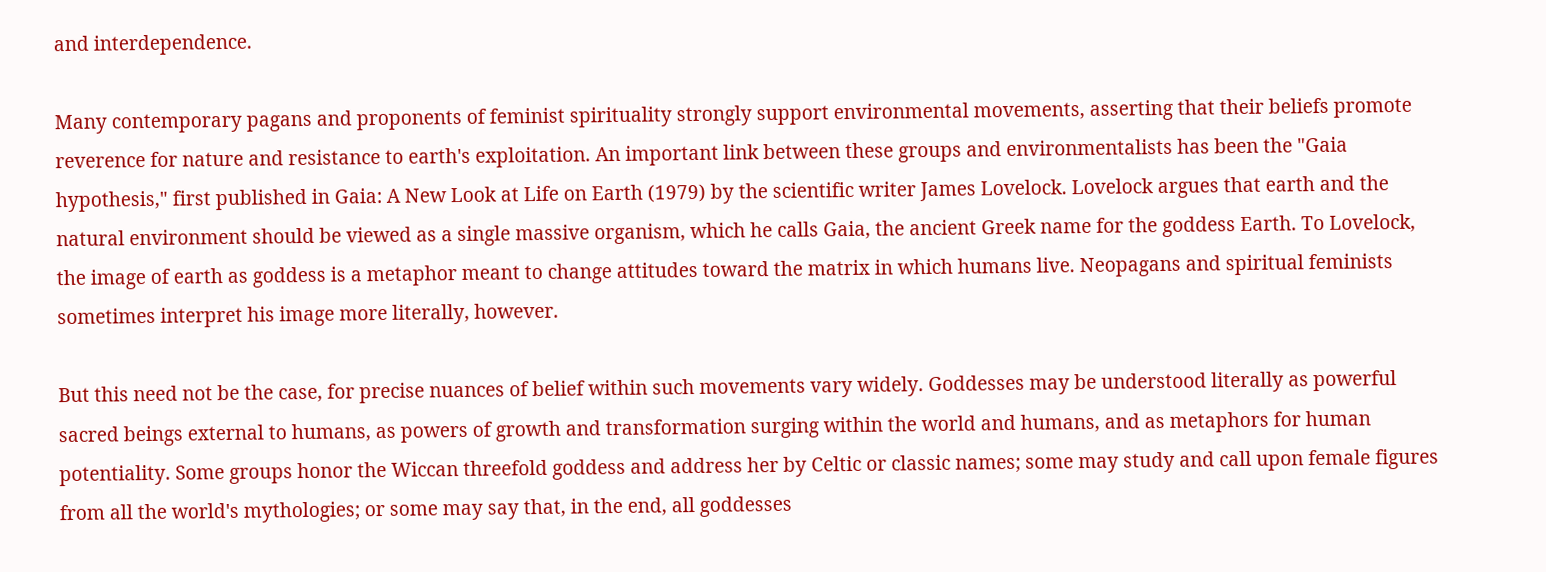and interdependence.

Many contemporary pagans and proponents of feminist spirituality strongly support environmental movements, asserting that their beliefs promote reverence for nature and resistance to earth's exploitation. An important link between these groups and environmentalists has been the "Gaia hypothesis," first published in Gaia: A New Look at Life on Earth (1979) by the scientific writer James Lovelock. Lovelock argues that earth and the natural environment should be viewed as a single massive organism, which he calls Gaia, the ancient Greek name for the goddess Earth. To Lovelock, the image of earth as goddess is a metaphor meant to change attitudes toward the matrix in which humans live. Neopagans and spiritual feminists sometimes interpret his image more literally, however.

But this need not be the case, for precise nuances of belief within such movements vary widely. Goddesses may be understood literally as powerful sacred beings external to humans, as powers of growth and transformation surging within the world and humans, and as metaphors for human potentiality. Some groups honor the Wiccan threefold goddess and address her by Celtic or classic names; some may study and call upon female figures from all the world's mythologies; or some may say that, in the end, all goddesses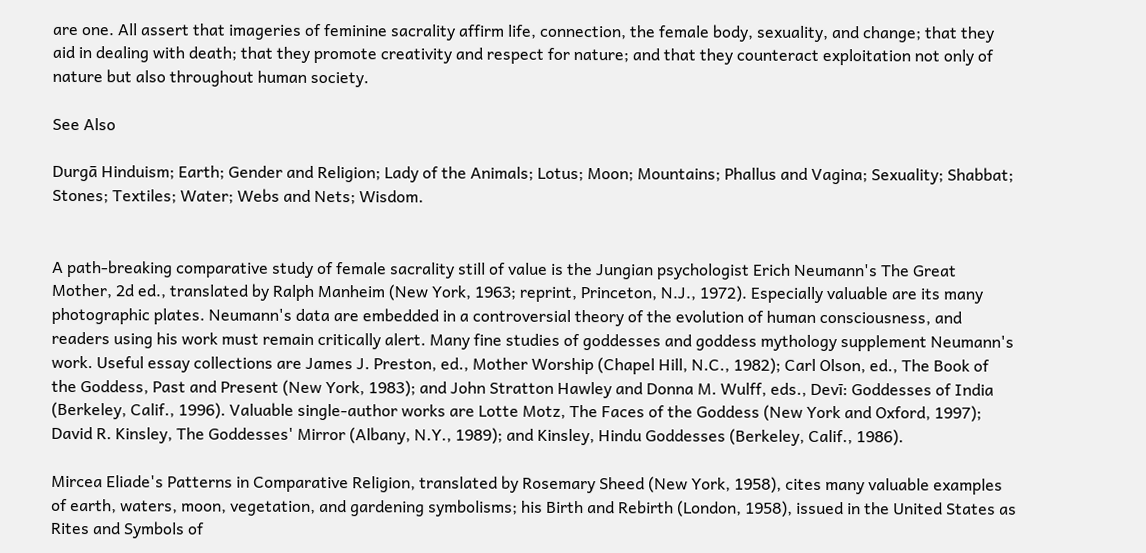are one. All assert that imageries of feminine sacrality affirm life, connection, the female body, sexuality, and change; that they aid in dealing with death; that they promote creativity and respect for nature; and that they counteract exploitation not only of nature but also throughout human society.

See Also

Durgā Hinduism; Earth; Gender and Religion; Lady of the Animals; Lotus; Moon; Mountains; Phallus and Vagina; Sexuality; Shabbat; Stones; Textiles; Water; Webs and Nets; Wisdom.


A path-breaking comparative study of female sacrality still of value is the Jungian psychologist Erich Neumann's The Great Mother, 2d ed., translated by Ralph Manheim (New York, 1963; reprint, Princeton, N.J., 1972). Especially valuable are its many photographic plates. Neumann's data are embedded in a controversial theory of the evolution of human consciousness, and readers using his work must remain critically alert. Many fine studies of goddesses and goddess mythology supplement Neumann's work. Useful essay collections are James J. Preston, ed., Mother Worship (Chapel Hill, N.C., 1982); Carl Olson, ed., The Book of the Goddess, Past and Present (New York, 1983); and John Stratton Hawley and Donna M. Wulff, eds., Devī: Goddesses of India (Berkeley, Calif., 1996). Valuable single-author works are Lotte Motz, The Faces of the Goddess (New York and Oxford, 1997); David R. Kinsley, The Goddesses' Mirror (Albany, N.Y., 1989); and Kinsley, Hindu Goddesses (Berkeley, Calif., 1986).

Mircea Eliade's Patterns in Comparative Religion, translated by Rosemary Sheed (New York, 1958), cites many valuable examples of earth, waters, moon, vegetation, and gardening symbolisms; his Birth and Rebirth (London, 1958), issued in the United States as Rites and Symbols of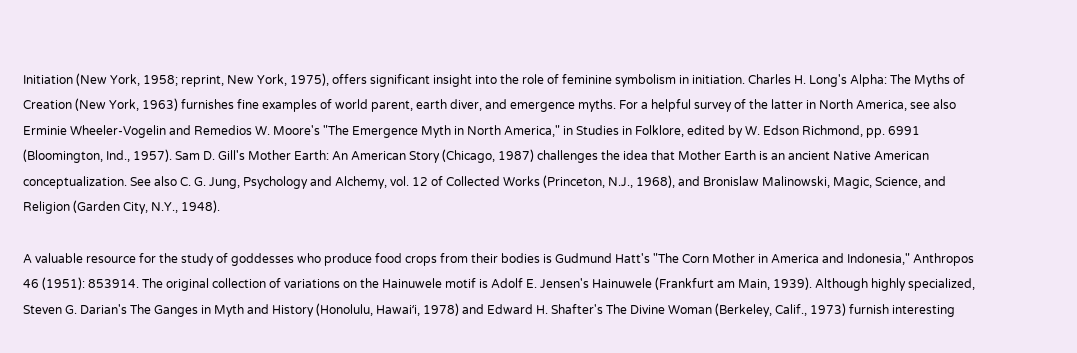Initiation (New York, 1958; reprint, New York, 1975), offers significant insight into the role of feminine symbolism in initiation. Charles H. Long's Alpha: The Myths of Creation (New York, 1963) furnishes fine examples of world parent, earth diver, and emergence myths. For a helpful survey of the latter in North America, see also Erminie Wheeler-Vogelin and Remedios W. Moore's "The Emergence Myth in North America," in Studies in Folklore, edited by W. Edson Richmond, pp. 6991 (Bloomington, Ind., 1957). Sam D. Gill's Mother Earth: An American Story (Chicago, 1987) challenges the idea that Mother Earth is an ancient Native American conceptualization. See also C. G. Jung, Psychology and Alchemy, vol. 12 of Collected Works (Princeton, N.J., 1968), and Bronislaw Malinowski, Magic, Science, and Religion (Garden City, N.Y., 1948).

A valuable resource for the study of goddesses who produce food crops from their bodies is Gudmund Hatt's "The Corn Mother in America and Indonesia," Anthropos 46 (1951): 853914. The original collection of variations on the Hainuwele motif is Adolf E. Jensen's Hainuwele (Frankfurt am Main, 1939). Although highly specialized, Steven G. Darian's The Ganges in Myth and History (Honolulu, Hawaiʻi, 1978) and Edward H. Shafter's The Divine Woman (Berkeley, Calif., 1973) furnish interesting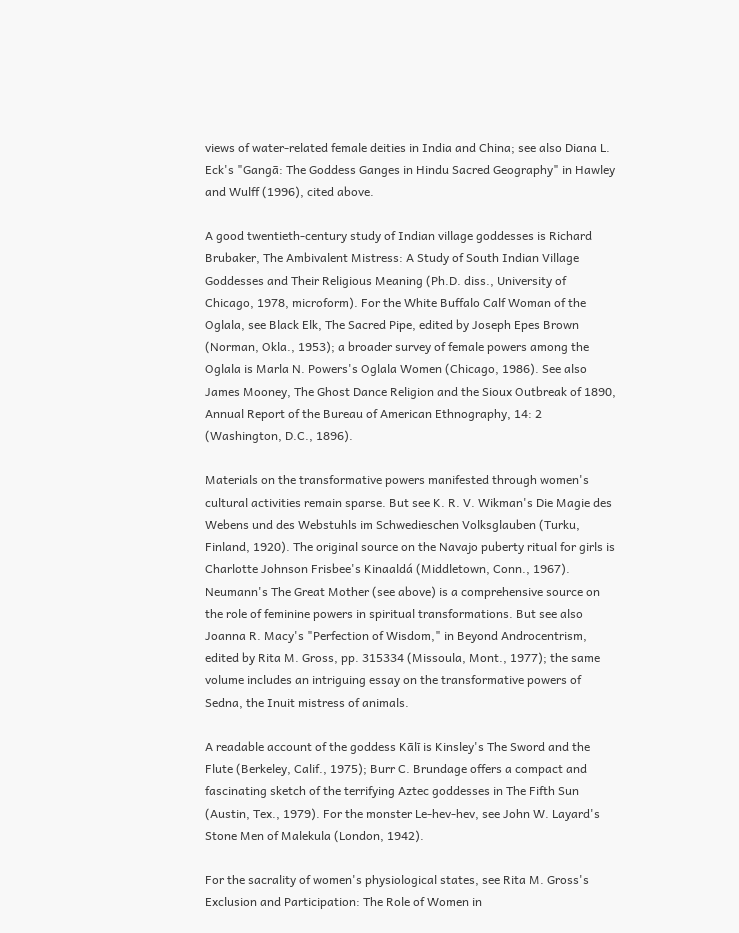views of water-related female deities in India and China; see also Diana L. Eck's "Gangā: The Goddess Ganges in Hindu Sacred Geography" in Hawley and Wulff (1996), cited above.

A good twentieth-century study of Indian village goddesses is Richard Brubaker, The Ambivalent Mistress: A Study of South Indian Village Goddesses and Their Religious Meaning (Ph.D. diss., University of Chicago, 1978, microform). For the White Buffalo Calf Woman of the Oglala, see Black Elk, The Sacred Pipe, edited by Joseph Epes Brown (Norman, Okla., 1953); a broader survey of female powers among the Oglala is Marla N. Powers's Oglala Women (Chicago, 1986). See also James Mooney, The Ghost Dance Religion and the Sioux Outbreak of 1890, Annual Report of the Bureau of American Ethnography, 14: 2 (Washington, D.C., 1896).

Materials on the transformative powers manifested through women's cultural activities remain sparse. But see K. R. V. Wikman's Die Magie des Webens und des Webstuhls im Schwedieschen Volksglauben (Turku, Finland, 1920). The original source on the Navajo puberty ritual for girls is Charlotte Johnson Frisbee's Kinaaldá (Middletown, Conn., 1967). Neumann's The Great Mother (see above) is a comprehensive source on the role of feminine powers in spiritual transformations. But see also Joanna R. Macy's "Perfection of Wisdom," in Beyond Androcentrism, edited by Rita M. Gross, pp. 315334 (Missoula, Mont., 1977); the same volume includes an intriguing essay on the transformative powers of Sedna, the Inuit mistress of animals.

A readable account of the goddess Kālī is Kinsley's The Sword and the Flute (Berkeley, Calif., 1975); Burr C. Brundage offers a compact and fascinating sketch of the terrifying Aztec goddesses in The Fifth Sun (Austin, Tex., 1979). For the monster Le-hev-hev, see John W. Layard's Stone Men of Malekula (London, 1942).

For the sacrality of women's physiological states, see Rita M. Gross's Exclusion and Participation: The Role of Women in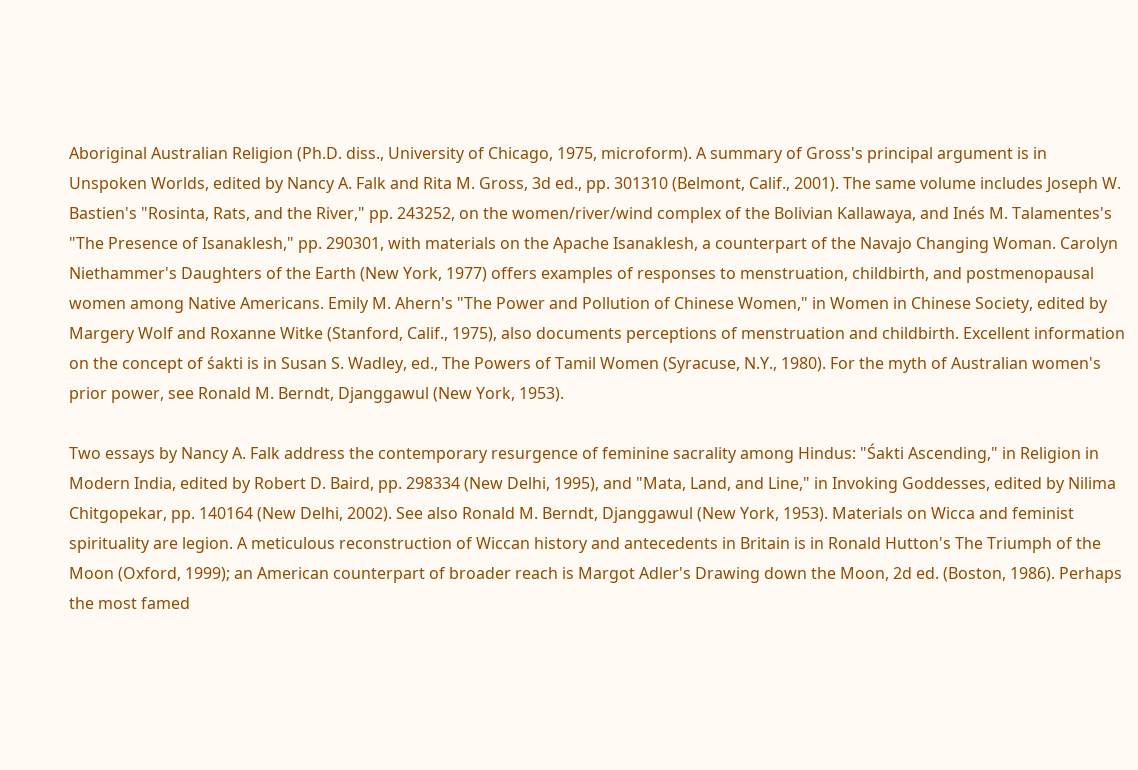Aboriginal Australian Religion (Ph.D. diss., University of Chicago, 1975, microform). A summary of Gross's principal argument is in Unspoken Worlds, edited by Nancy A. Falk and Rita M. Gross, 3d ed., pp. 301310 (Belmont, Calif., 2001). The same volume includes Joseph W. Bastien's "Rosinta, Rats, and the River," pp. 243252, on the women/river/wind complex of the Bolivian Kallawaya, and Inés M. Talamentes's "The Presence of Isanaklesh," pp. 290301, with materials on the Apache Isanaklesh, a counterpart of the Navajo Changing Woman. Carolyn Niethammer's Daughters of the Earth (New York, 1977) offers examples of responses to menstruation, childbirth, and postmenopausal women among Native Americans. Emily M. Ahern's "The Power and Pollution of Chinese Women," in Women in Chinese Society, edited by Margery Wolf and Roxanne Witke (Stanford, Calif., 1975), also documents perceptions of menstruation and childbirth. Excellent information on the concept of śakti is in Susan S. Wadley, ed., The Powers of Tamil Women (Syracuse, N.Y., 1980). For the myth of Australian women's prior power, see Ronald M. Berndt, Djanggawul (New York, 1953).

Two essays by Nancy A. Falk address the contemporary resurgence of feminine sacrality among Hindus: "Śakti Ascending," in Religion in Modern India, edited by Robert D. Baird, pp. 298334 (New Delhi, 1995), and "Mata, Land, and Line," in Invoking Goddesses, edited by Nilima Chitgopekar, pp. 140164 (New Delhi, 2002). See also Ronald M. Berndt, Djanggawul (New York, 1953). Materials on Wicca and feminist spirituality are legion. A meticulous reconstruction of Wiccan history and antecedents in Britain is in Ronald Hutton's The Triumph of the Moon (Oxford, 1999); an American counterpart of broader reach is Margot Adler's Drawing down the Moon, 2d ed. (Boston, 1986). Perhaps the most famed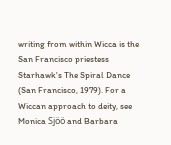writing from within Wicca is the San Francisco priestess Starhawk's The Spiral Dance (San Francisco, 1979). For a Wiccan approach to deity, see Monica Sjöö and Barbara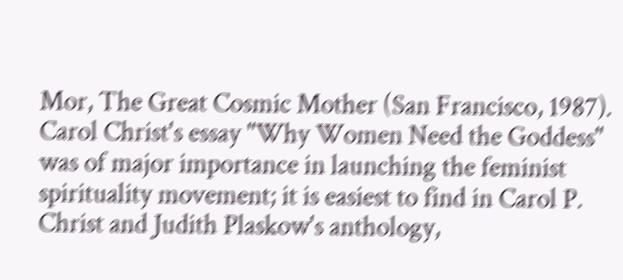Mor, The Great Cosmic Mother (San Francisco, 1987). Carol Christ's essay "Why Women Need the Goddess" was of major importance in launching the feminist spirituality movement; it is easiest to find in Carol P. Christ and Judith Plaskow's anthology,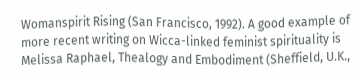Womanspirit Rising (San Francisco, 1992). A good example of more recent writing on Wicca-linked feminist spirituality is Melissa Raphael, Thealogy and Embodiment (Sheffield, U.K.,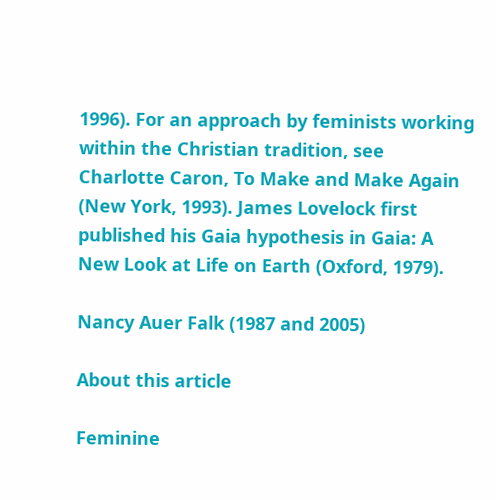1996). For an approach by feminists working within the Christian tradition, see Charlotte Caron, To Make and Make Again (New York, 1993). James Lovelock first published his Gaia hypothesis in Gaia: A New Look at Life on Earth (Oxford, 1979).

Nancy Auer Falk (1987 and 2005)

About this article

Feminine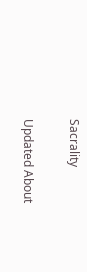Sacrality

Updated About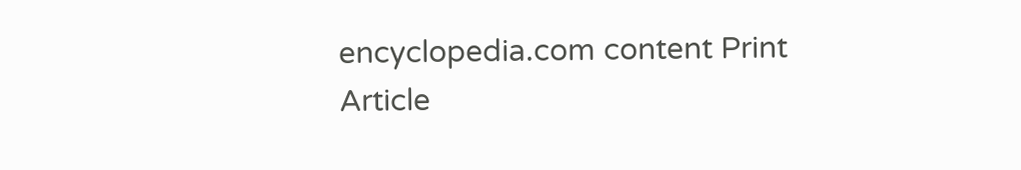encyclopedia.com content Print Article